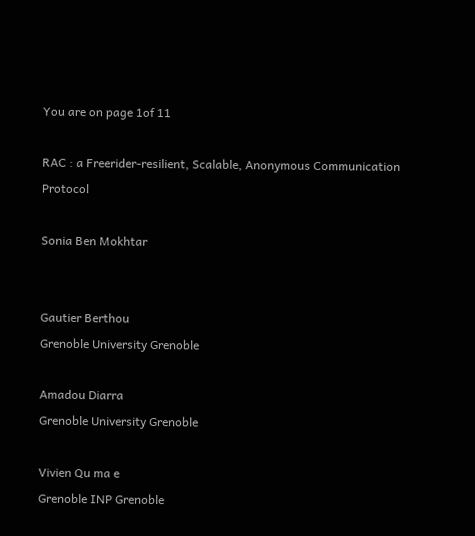You are on page 1of 11

RAC : a Freerider-resilient, Scalable, Anonymous Communication Protocol

Sonia Ben Mokhtar


Gautier Berthou
Grenoble University Grenoble

Amadou Diarra
Grenoble University Grenoble

Vivien Qu ma e
Grenoble INP Grenoble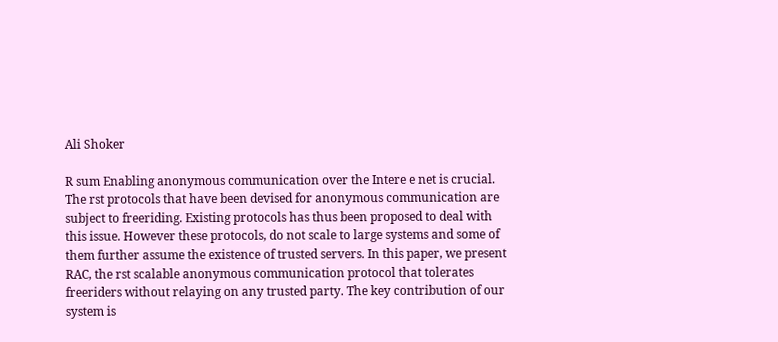Ali Shoker

R sum Enabling anonymous communication over the Intere e net is crucial. The rst protocols that have been devised for anonymous communication are subject to freeriding. Existing protocols has thus been proposed to deal with this issue. However these protocols, do not scale to large systems and some of them further assume the existence of trusted servers. In this paper, we present RAC, the rst scalable anonymous communication protocol that tolerates freeriders without relaying on any trusted party. The key contribution of our system is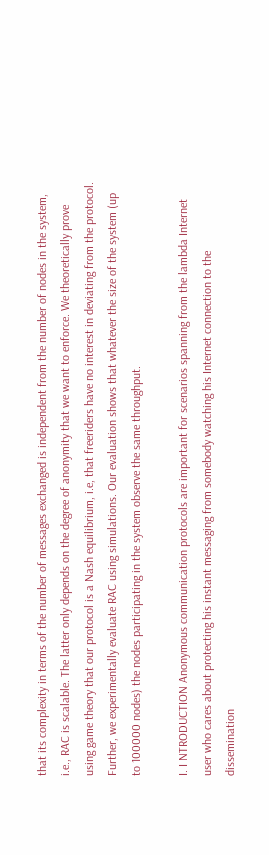that its complexity in terms of the number of messages exchanged is independent from the number of nodes in the system, i.e., RAC is scalable. The latter only depends on the degree of anonymity that we want to enforce. We theoretically prove using game theory that our protocol is a Nash equilibrium, i.e, that freeriders have no interest in deviating from the protocol. Further, we experimentally evaluate RAC using simulations. Our evaluation shows that whatever the size of the system (up to 100000 nodes) the nodes participating in the system observe the same throughput.

I. I NTRODUCTION Anonymous communication protocols are important for scenarios spanning from the lambda Internet user who cares about protecting his instant messaging from somebody watching his Internet connection to the dissemination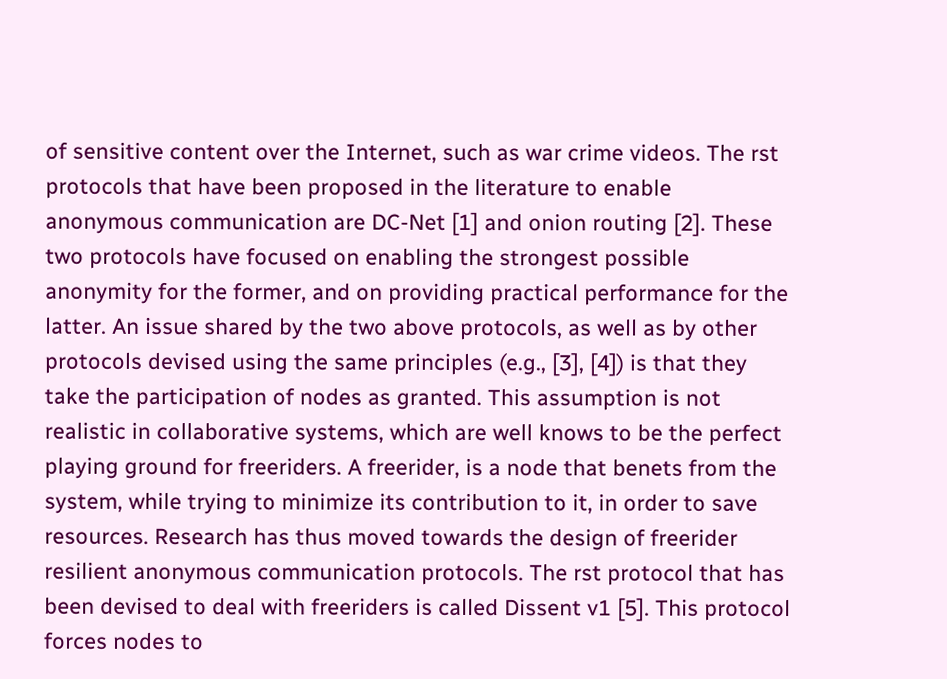of sensitive content over the Internet, such as war crime videos. The rst protocols that have been proposed in the literature to enable anonymous communication are DC-Net [1] and onion routing [2]. These two protocols have focused on enabling the strongest possible anonymity for the former, and on providing practical performance for the latter. An issue shared by the two above protocols, as well as by other protocols devised using the same principles (e.g., [3], [4]) is that they take the participation of nodes as granted. This assumption is not realistic in collaborative systems, which are well knows to be the perfect playing ground for freeriders. A freerider, is a node that benets from the system, while trying to minimize its contribution to it, in order to save resources. Research has thus moved towards the design of freerider resilient anonymous communication protocols. The rst protocol that has been devised to deal with freeriders is called Dissent v1 [5]. This protocol forces nodes to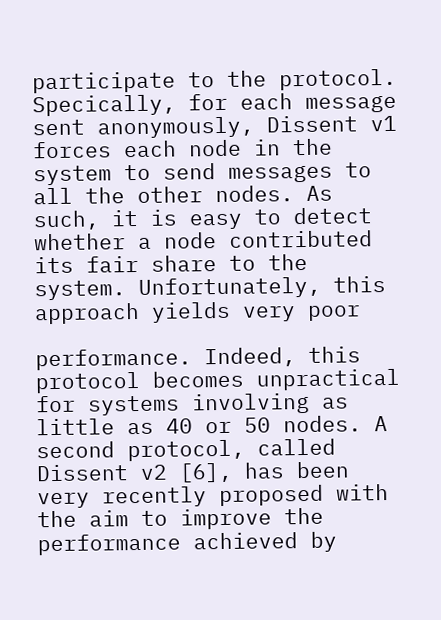participate to the protocol. Specically, for each message sent anonymously, Dissent v1 forces each node in the system to send messages to all the other nodes. As such, it is easy to detect whether a node contributed its fair share to the system. Unfortunately, this approach yields very poor

performance. Indeed, this protocol becomes unpractical for systems involving as little as 40 or 50 nodes. A second protocol, called Dissent v2 [6], has been very recently proposed with the aim to improve the performance achieved by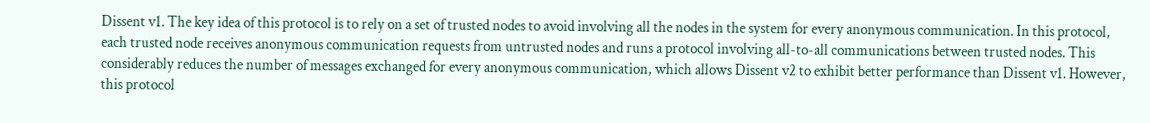Dissent v1. The key idea of this protocol is to rely on a set of trusted nodes to avoid involving all the nodes in the system for every anonymous communication. In this protocol, each trusted node receives anonymous communication requests from untrusted nodes and runs a protocol involving all-to-all communications between trusted nodes. This considerably reduces the number of messages exchanged for every anonymous communication, which allows Dissent v2 to exhibit better performance than Dissent v1. However, this protocol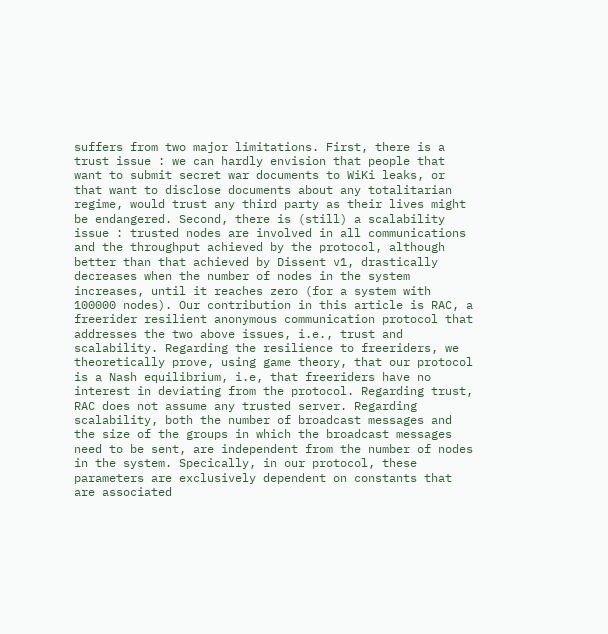suffers from two major limitations. First, there is a trust issue : we can hardly envision that people that want to submit secret war documents to WiKi leaks, or that want to disclose documents about any totalitarian regime, would trust any third party as their lives might be endangered. Second, there is (still) a scalability issue : trusted nodes are involved in all communications and the throughput achieved by the protocol, although better than that achieved by Dissent v1, drastically decreases when the number of nodes in the system increases, until it reaches zero (for a system with 100000 nodes). Our contribution in this article is RAC, a freerider resilient anonymous communication protocol that addresses the two above issues, i.e., trust and scalability. Regarding the resilience to freeriders, we theoretically prove, using game theory, that our protocol is a Nash equilibrium, i.e, that freeriders have no interest in deviating from the protocol. Regarding trust, RAC does not assume any trusted server. Regarding scalability, both the number of broadcast messages and the size of the groups in which the broadcast messages need to be sent, are independent from the number of nodes in the system. Specically, in our protocol, these parameters are exclusively dependent on constants that are associated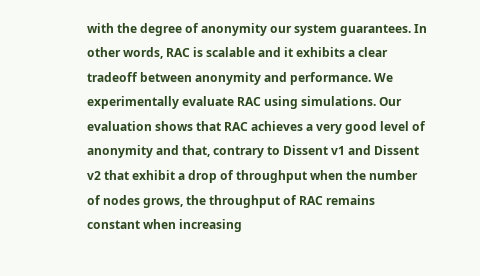with the degree of anonymity our system guarantees. In other words, RAC is scalable and it exhibits a clear tradeoff between anonymity and performance. We experimentally evaluate RAC using simulations. Our evaluation shows that RAC achieves a very good level of anonymity and that, contrary to Dissent v1 and Dissent v2 that exhibit a drop of throughput when the number of nodes grows, the throughput of RAC remains constant when increasing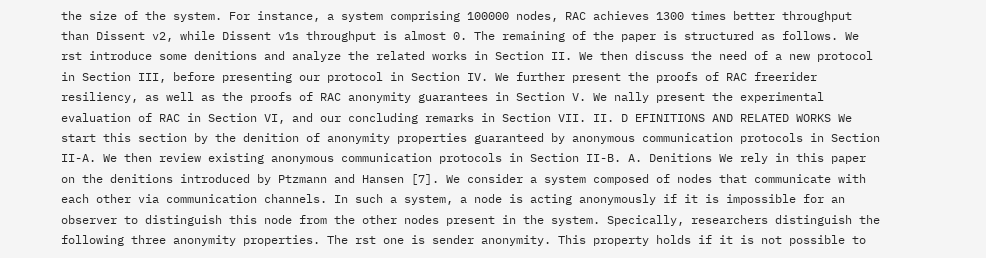the size of the system. For instance, a system comprising 100000 nodes, RAC achieves 1300 times better throughput than Dissent v2, while Dissent v1s throughput is almost 0. The remaining of the paper is structured as follows. We rst introduce some denitions and analyze the related works in Section II. We then discuss the need of a new protocol in Section III, before presenting our protocol in Section IV. We further present the proofs of RAC freerider resiliency, as well as the proofs of RAC anonymity guarantees in Section V. We nally present the experimental evaluation of RAC in Section VI, and our concluding remarks in Section VII. II. D EFINITIONS AND RELATED WORKS We start this section by the denition of anonymity properties guaranteed by anonymous communication protocols in Section II-A. We then review existing anonymous communication protocols in Section II-B. A. Denitions We rely in this paper on the denitions introduced by Ptzmann and Hansen [7]. We consider a system composed of nodes that communicate with each other via communication channels. In such a system, a node is acting anonymously if it is impossible for an observer to distinguish this node from the other nodes present in the system. Specically, researchers distinguish the following three anonymity properties. The rst one is sender anonymity. This property holds if it is not possible to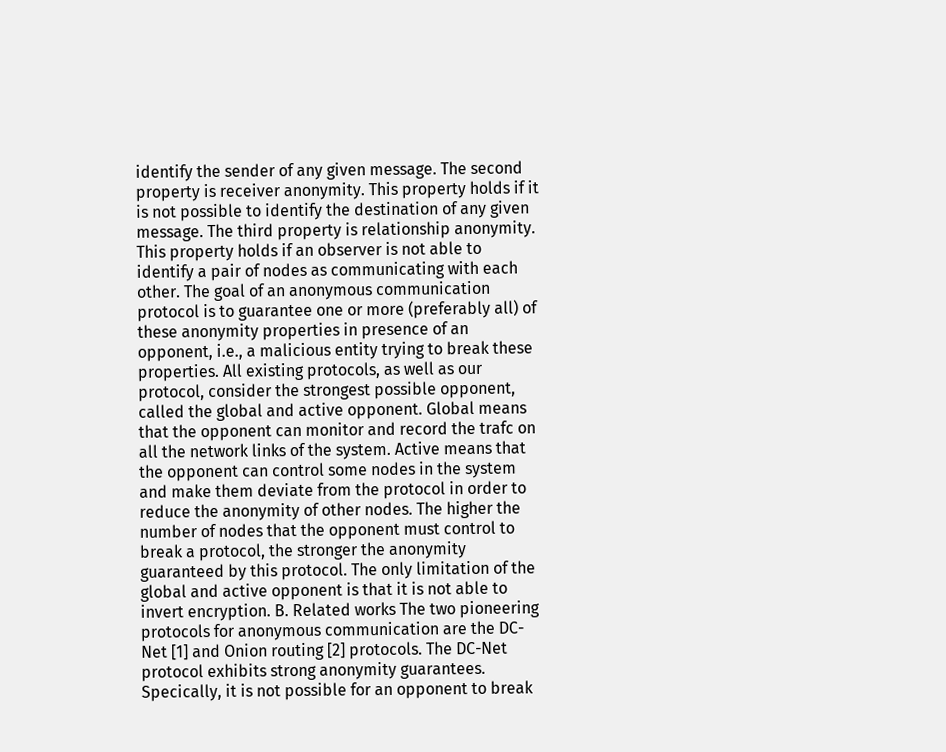identify the sender of any given message. The second property is receiver anonymity. This property holds if it is not possible to identify the destination of any given message. The third property is relationship anonymity. This property holds if an observer is not able to identify a pair of nodes as communicating with each other. The goal of an anonymous communication protocol is to guarantee one or more (preferably all) of these anonymity properties in presence of an opponent, i.e., a malicious entity trying to break these properties. All existing protocols, as well as our protocol, consider the strongest possible opponent, called the global and active opponent. Global means that the opponent can monitor and record the trafc on all the network links of the system. Active means that the opponent can control some nodes in the system and make them deviate from the protocol in order to reduce the anonymity of other nodes. The higher the number of nodes that the opponent must control to break a protocol, the stronger the anonymity guaranteed by this protocol. The only limitation of the global and active opponent is that it is not able to invert encryption. B. Related works The two pioneering protocols for anonymous communication are the DC-Net [1] and Onion routing [2] protocols. The DC-Net protocol exhibits strong anonymity guarantees. Specically, it is not possible for an opponent to break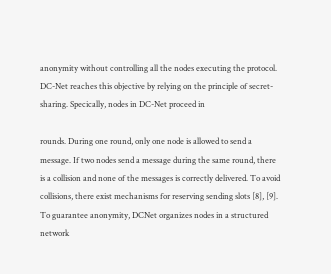anonymity without controlling all the nodes executing the protocol. DC-Net reaches this objective by relying on the principle of secret-sharing. Specically, nodes in DC-Net proceed in

rounds. During one round, only one node is allowed to send a message. If two nodes send a message during the same round, there is a collision and none of the messages is correctly delivered. To avoid collisions, there exist mechanisms for reserving sending slots [8], [9]. To guarantee anonymity, DCNet organizes nodes in a structured network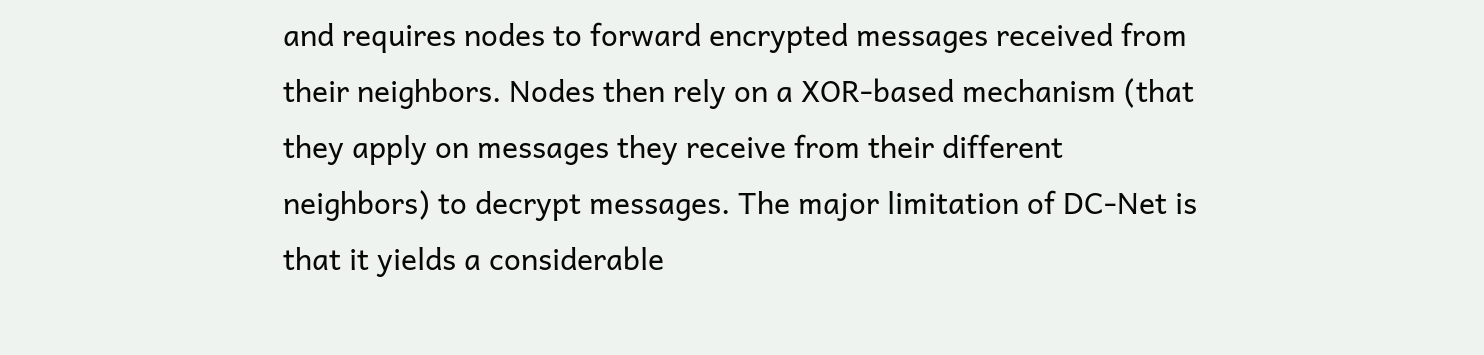and requires nodes to forward encrypted messages received from their neighbors. Nodes then rely on a XOR-based mechanism (that they apply on messages they receive from their different neighbors) to decrypt messages. The major limitation of DC-Net is that it yields a considerable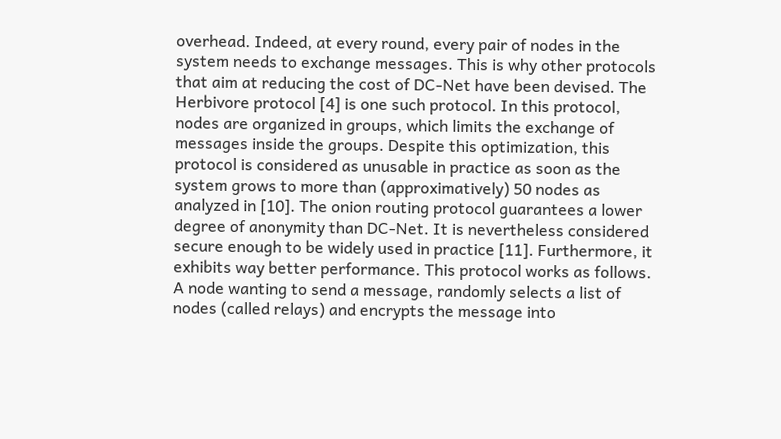overhead. Indeed, at every round, every pair of nodes in the system needs to exchange messages. This is why other protocols that aim at reducing the cost of DC-Net have been devised. The Herbivore protocol [4] is one such protocol. In this protocol, nodes are organized in groups, which limits the exchange of messages inside the groups. Despite this optimization, this protocol is considered as unusable in practice as soon as the system grows to more than (approximatively) 50 nodes as analyzed in [10]. The onion routing protocol guarantees a lower degree of anonymity than DC-Net. It is nevertheless considered secure enough to be widely used in practice [11]. Furthermore, it exhibits way better performance. This protocol works as follows. A node wanting to send a message, randomly selects a list of nodes (called relays) and encrypts the message into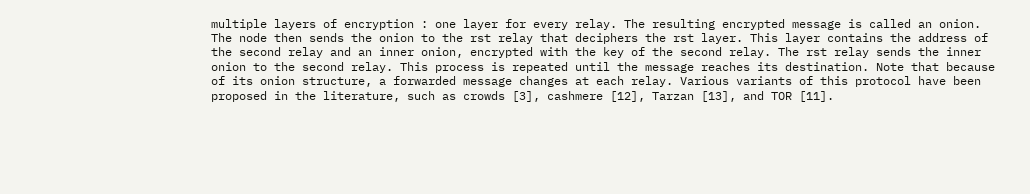multiple layers of encryption : one layer for every relay. The resulting encrypted message is called an onion. The node then sends the onion to the rst relay that deciphers the rst layer. This layer contains the address of the second relay and an inner onion, encrypted with the key of the second relay. The rst relay sends the inner onion to the second relay. This process is repeated until the message reaches its destination. Note that because of its onion structure, a forwarded message changes at each relay. Various variants of this protocol have been proposed in the literature, such as crowds [3], cashmere [12], Tarzan [13], and TOR [11].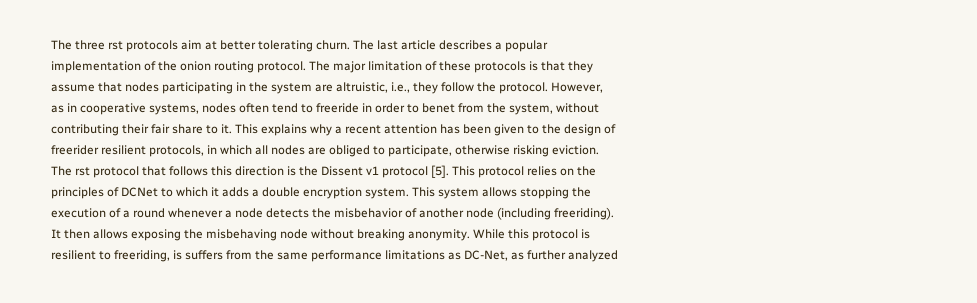The three rst protocols aim at better tolerating churn. The last article describes a popular implementation of the onion routing protocol. The major limitation of these protocols is that they assume that nodes participating in the system are altruistic, i.e., they follow the protocol. However, as in cooperative systems, nodes often tend to freeride in order to benet from the system, without contributing their fair share to it. This explains why a recent attention has been given to the design of freerider resilient protocols, in which all nodes are obliged to participate, otherwise risking eviction. The rst protocol that follows this direction is the Dissent v1 protocol [5]. This protocol relies on the principles of DCNet to which it adds a double encryption system. This system allows stopping the execution of a round whenever a node detects the misbehavior of another node (including freeriding). It then allows exposing the misbehaving node without breaking anonymity. While this protocol is resilient to freeriding, is suffers from the same performance limitations as DC-Net, as further analyzed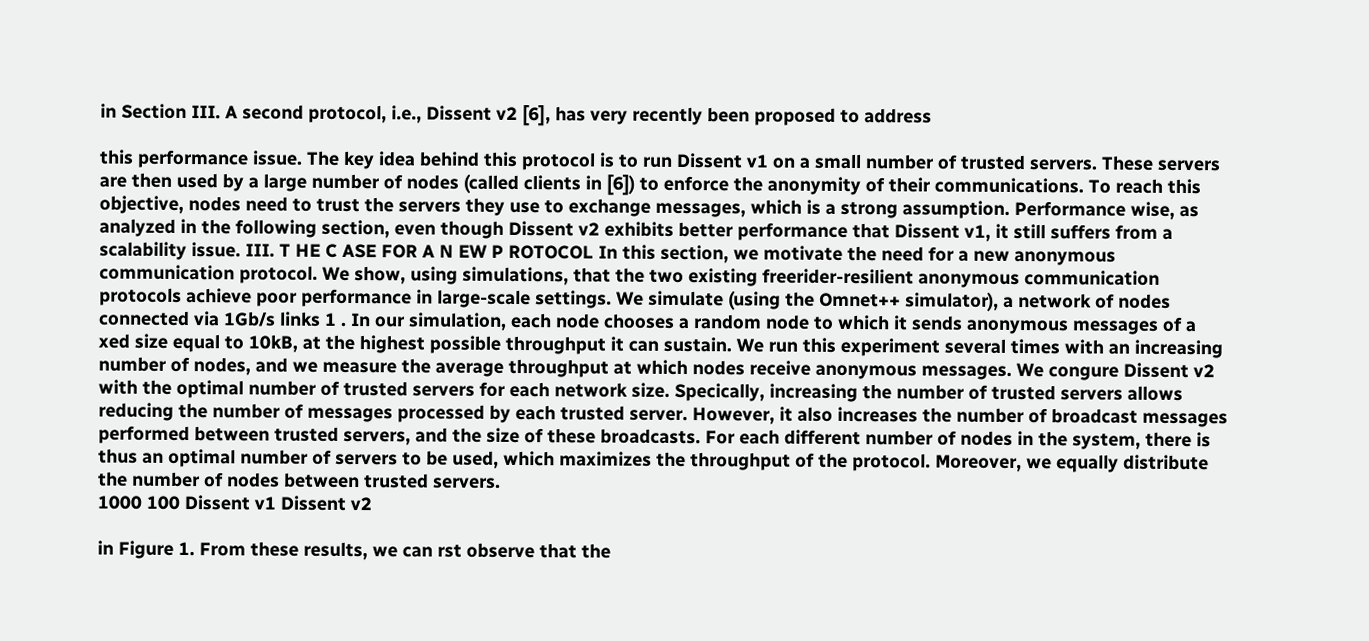in Section III. A second protocol, i.e., Dissent v2 [6], has very recently been proposed to address

this performance issue. The key idea behind this protocol is to run Dissent v1 on a small number of trusted servers. These servers are then used by a large number of nodes (called clients in [6]) to enforce the anonymity of their communications. To reach this objective, nodes need to trust the servers they use to exchange messages, which is a strong assumption. Performance wise, as analyzed in the following section, even though Dissent v2 exhibits better performance that Dissent v1, it still suffers from a scalability issue. III. T HE C ASE FOR A N EW P ROTOCOL In this section, we motivate the need for a new anonymous communication protocol. We show, using simulations, that the two existing freerider-resilient anonymous communication protocols achieve poor performance in large-scale settings. We simulate (using the Omnet++ simulator), a network of nodes connected via 1Gb/s links 1 . In our simulation, each node chooses a random node to which it sends anonymous messages of a xed size equal to 10kB, at the highest possible throughput it can sustain. We run this experiment several times with an increasing number of nodes, and we measure the average throughput at which nodes receive anonymous messages. We congure Dissent v2 with the optimal number of trusted servers for each network size. Specically, increasing the number of trusted servers allows reducing the number of messages processed by each trusted server. However, it also increases the number of broadcast messages performed between trusted servers, and the size of these broadcasts. For each different number of nodes in the system, there is thus an optimal number of servers to be used, which maximizes the throughput of the protocol. Moreover, we equally distribute the number of nodes between trusted servers.
1000 100 Dissent v1 Dissent v2

in Figure 1. From these results, we can rst observe that the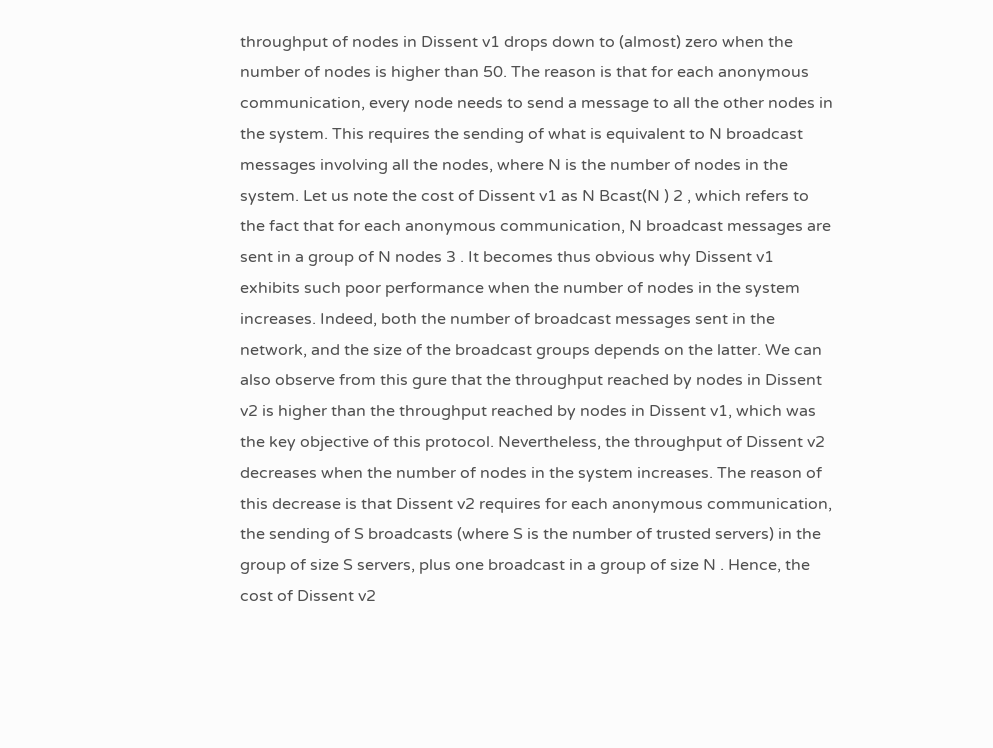throughput of nodes in Dissent v1 drops down to (almost) zero when the number of nodes is higher than 50. The reason is that for each anonymous communication, every node needs to send a message to all the other nodes in the system. This requires the sending of what is equivalent to N broadcast messages involving all the nodes, where N is the number of nodes in the system. Let us note the cost of Dissent v1 as N Bcast(N ) 2 , which refers to the fact that for each anonymous communication, N broadcast messages are sent in a group of N nodes 3 . It becomes thus obvious why Dissent v1 exhibits such poor performance when the number of nodes in the system increases. Indeed, both the number of broadcast messages sent in the network, and the size of the broadcast groups depends on the latter. We can also observe from this gure that the throughput reached by nodes in Dissent v2 is higher than the throughput reached by nodes in Dissent v1, which was the key objective of this protocol. Nevertheless, the throughput of Dissent v2 decreases when the number of nodes in the system increases. The reason of this decrease is that Dissent v2 requires for each anonymous communication, the sending of S broadcasts (where S is the number of trusted servers) in the group of size S servers, plus one broadcast in a group of size N . Hence, the cost of Dissent v2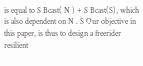is equal to S Bcast( N ) + S Bcast(S), which is also dependent on N . S Our objective in this paper, is thus to design a freerider resilient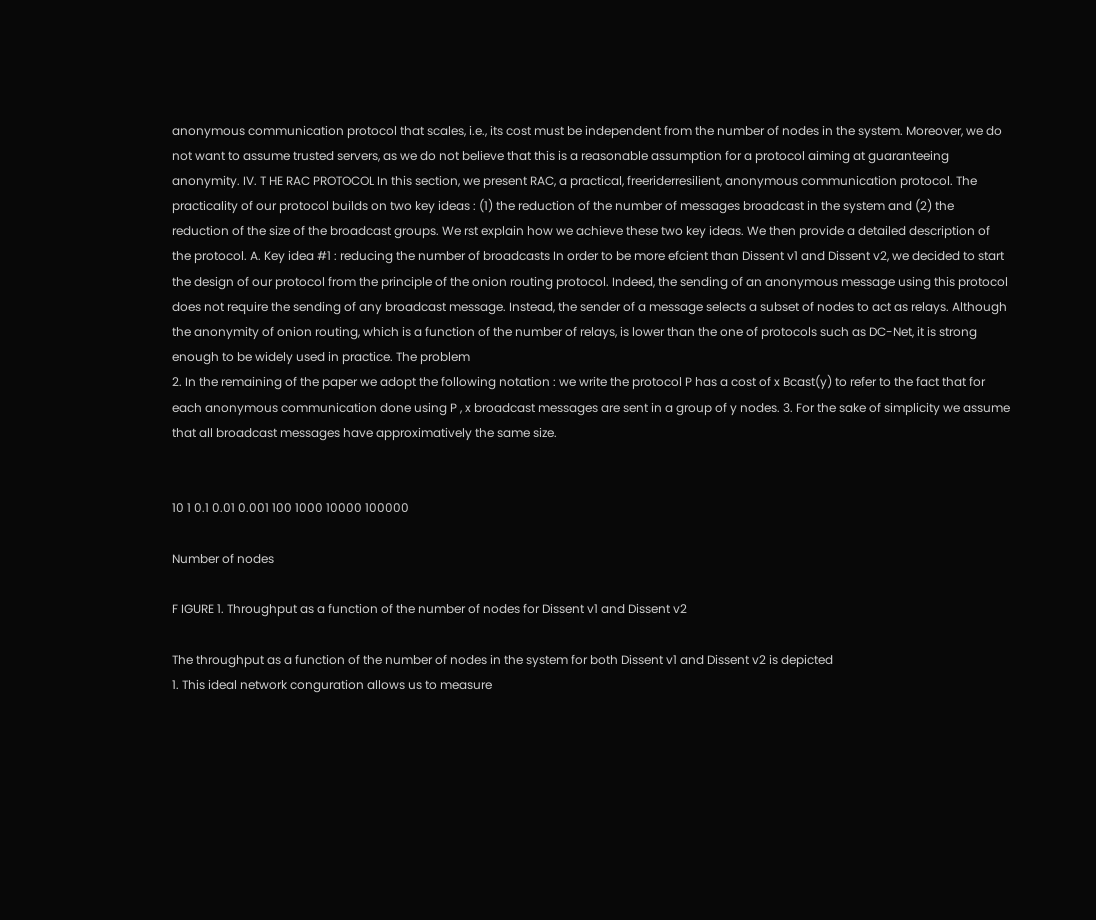anonymous communication protocol that scales, i.e., its cost must be independent from the number of nodes in the system. Moreover, we do not want to assume trusted servers, as we do not believe that this is a reasonable assumption for a protocol aiming at guaranteeing anonymity. IV. T HE RAC PROTOCOL In this section, we present RAC, a practical, freeriderresilient, anonymous communication protocol. The practicality of our protocol builds on two key ideas : (1) the reduction of the number of messages broadcast in the system and (2) the reduction of the size of the broadcast groups. We rst explain how we achieve these two key ideas. We then provide a detailed description of the protocol. A. Key idea #1 : reducing the number of broadcasts In order to be more efcient than Dissent v1 and Dissent v2, we decided to start the design of our protocol from the principle of the onion routing protocol. Indeed, the sending of an anonymous message using this protocol does not require the sending of any broadcast message. Instead, the sender of a message selects a subset of nodes to act as relays. Although the anonymity of onion routing, which is a function of the number of relays, is lower than the one of protocols such as DC-Net, it is strong enough to be widely used in practice. The problem
2. In the remaining of the paper we adopt the following notation : we write the protocol P has a cost of x Bcast(y) to refer to the fact that for each anonymous communication done using P , x broadcast messages are sent in a group of y nodes. 3. For the sake of simplicity we assume that all broadcast messages have approximatively the same size.


10 1 0.1 0.01 0.001 100 1000 10000 100000

Number of nodes

F IGURE 1. Throughput as a function of the number of nodes for Dissent v1 and Dissent v2

The throughput as a function of the number of nodes in the system for both Dissent v1 and Dissent v2 is depicted
1. This ideal network conguration allows us to measure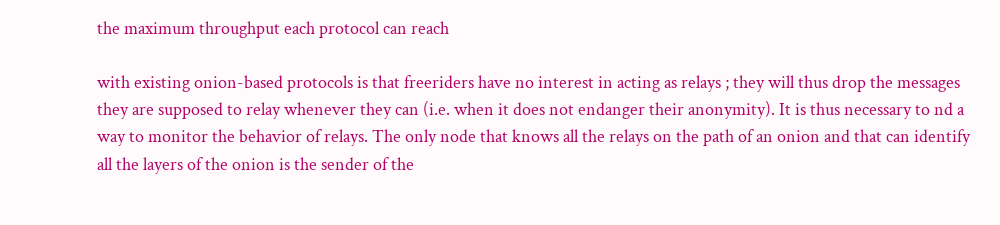the maximum throughput each protocol can reach

with existing onion-based protocols is that freeriders have no interest in acting as relays ; they will thus drop the messages they are supposed to relay whenever they can (i.e. when it does not endanger their anonymity). It is thus necessary to nd a way to monitor the behavior of relays. The only node that knows all the relays on the path of an onion and that can identify all the layers of the onion is the sender of the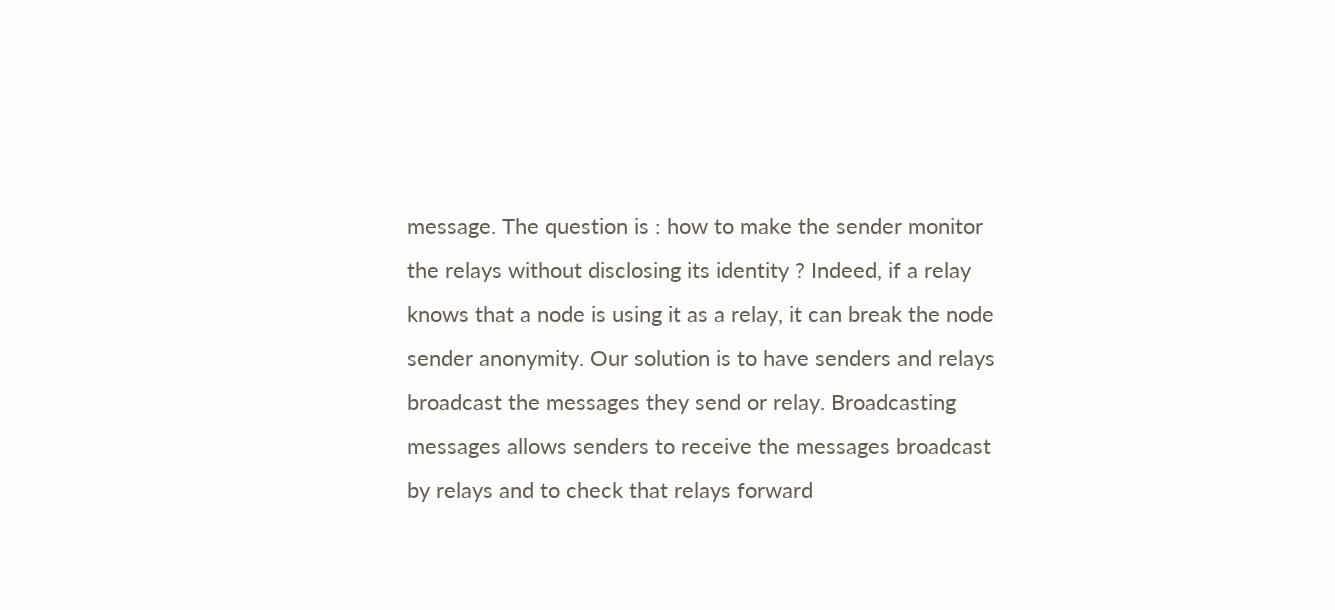message. The question is : how to make the sender monitor the relays without disclosing its identity ? Indeed, if a relay knows that a node is using it as a relay, it can break the node sender anonymity. Our solution is to have senders and relays broadcast the messages they send or relay. Broadcasting messages allows senders to receive the messages broadcast by relays and to check that relays forward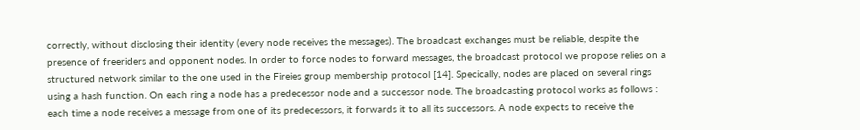correctly, without disclosing their identity (every node receives the messages). The broadcast exchanges must be reliable, despite the presence of freeriders and opponent nodes. In order to force nodes to forward messages, the broadcast protocol we propose relies on a structured network similar to the one used in the Fireies group membership protocol [14]. Specically, nodes are placed on several rings using a hash function. On each ring a node has a predecessor node and a successor node. The broadcasting protocol works as follows : each time a node receives a message from one of its predecessors, it forwards it to all its successors. A node expects to receive the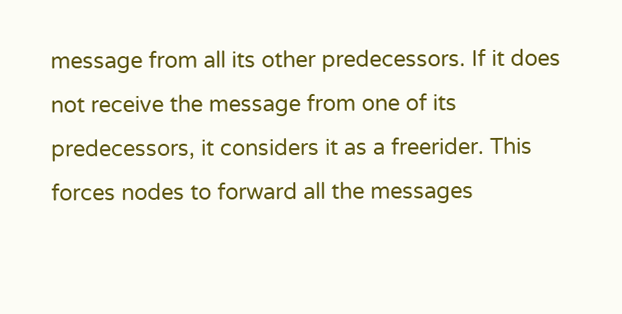message from all its other predecessors. If it does not receive the message from one of its predecessors, it considers it as a freerider. This forces nodes to forward all the messages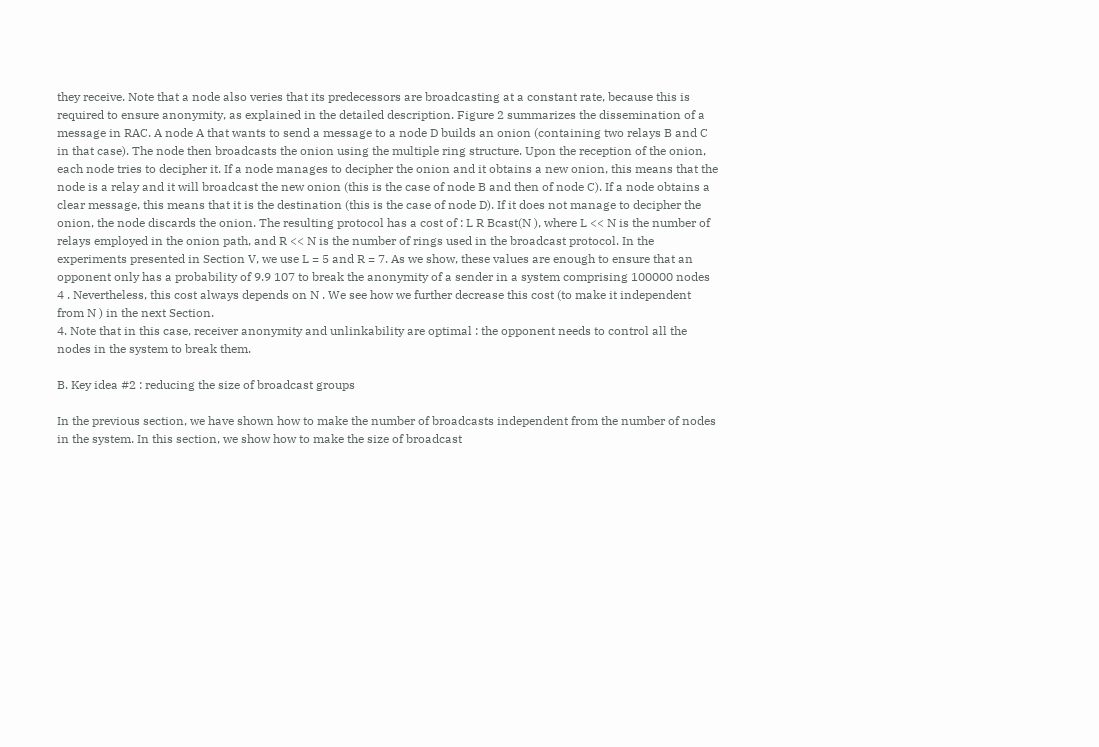they receive. Note that a node also veries that its predecessors are broadcasting at a constant rate, because this is required to ensure anonymity, as explained in the detailed description. Figure 2 summarizes the dissemination of a message in RAC. A node A that wants to send a message to a node D builds an onion (containing two relays B and C in that case). The node then broadcasts the onion using the multiple ring structure. Upon the reception of the onion, each node tries to decipher it. If a node manages to decipher the onion and it obtains a new onion, this means that the node is a relay and it will broadcast the new onion (this is the case of node B and then of node C). If a node obtains a clear message, this means that it is the destination (this is the case of node D). If it does not manage to decipher the onion, the node discards the onion. The resulting protocol has a cost of : L R Bcast(N ), where L << N is the number of relays employed in the onion path, and R << N is the number of rings used in the broadcast protocol. In the experiments presented in Section V, we use L = 5 and R = 7. As we show, these values are enough to ensure that an opponent only has a probability of 9.9 107 to break the anonymity of a sender in a system comprising 100000 nodes 4 . Nevertheless, this cost always depends on N . We see how we further decrease this cost (to make it independent from N ) in the next Section.
4. Note that in this case, receiver anonymity and unlinkability are optimal : the opponent needs to control all the nodes in the system to break them.

B. Key idea #2 : reducing the size of broadcast groups

In the previous section, we have shown how to make the number of broadcasts independent from the number of nodes in the system. In this section, we show how to make the size of broadcast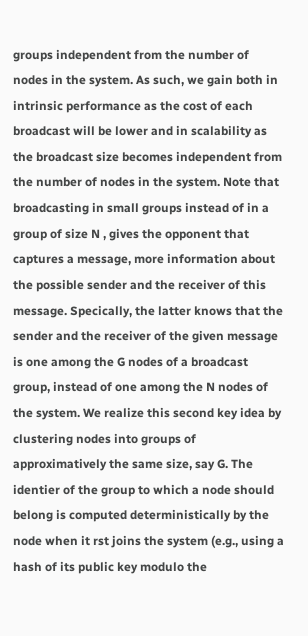groups independent from the number of nodes in the system. As such, we gain both in intrinsic performance as the cost of each broadcast will be lower and in scalability as the broadcast size becomes independent from the number of nodes in the system. Note that broadcasting in small groups instead of in a group of size N , gives the opponent that captures a message, more information about the possible sender and the receiver of this message. Specically, the latter knows that the sender and the receiver of the given message is one among the G nodes of a broadcast group, instead of one among the N nodes of the system. We realize this second key idea by clustering nodes into groups of approximatively the same size, say G. The identier of the group to which a node should belong is computed deterministically by the node when it rst joins the system (e.g., using a hash of its public key modulo the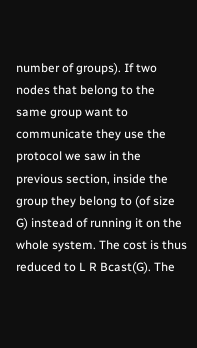number of groups). If two nodes that belong to the same group want to communicate they use the protocol we saw in the previous section, inside the group they belong to (of size G) instead of running it on the whole system. The cost is thus reduced to L R Bcast(G). The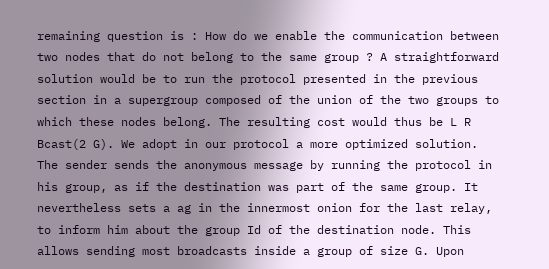remaining question is : How do we enable the communication between two nodes that do not belong to the same group ? A straightforward solution would be to run the protocol presented in the previous section in a supergroup composed of the union of the two groups to which these nodes belong. The resulting cost would thus be L R Bcast(2 G). We adopt in our protocol a more optimized solution. The sender sends the anonymous message by running the protocol in his group, as if the destination was part of the same group. It nevertheless sets a ag in the innermost onion for the last relay, to inform him about the group Id of the destination node. This allows sending most broadcasts inside a group of size G. Upon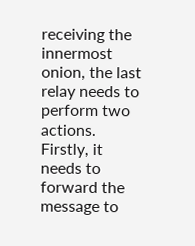receiving the innermost onion, the last relay needs to perform two actions. Firstly, it needs to forward the message to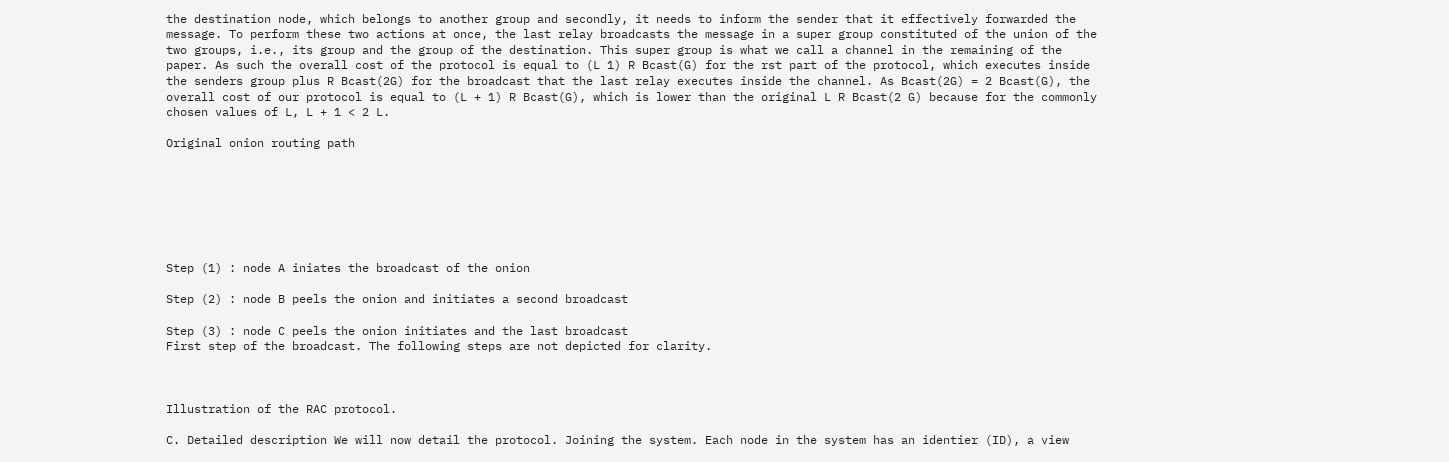the destination node, which belongs to another group and secondly, it needs to inform the sender that it effectively forwarded the message. To perform these two actions at once, the last relay broadcasts the message in a super group constituted of the union of the two groups, i.e., its group and the group of the destination. This super group is what we call a channel in the remaining of the paper. As such the overall cost of the protocol is equal to (L 1) R Bcast(G) for the rst part of the protocol, which executes inside the senders group plus R Bcast(2G) for the broadcast that the last relay executes inside the channel. As Bcast(2G) = 2 Bcast(G), the overall cost of our protocol is equal to (L + 1) R Bcast(G), which is lower than the original L R Bcast(2 G) because for the commonly chosen values of L, L + 1 < 2 L.

Original onion routing path







Step (1) : node A iniates the broadcast of the onion

Step (2) : node B peels the onion and initiates a second broadcast

Step (3) : node C peels the onion initiates and the last broadcast
First step of the broadcast. The following steps are not depicted for clarity.



Illustration of the RAC protocol.

C. Detailed description We will now detail the protocol. Joining the system. Each node in the system has an identier (ID), a view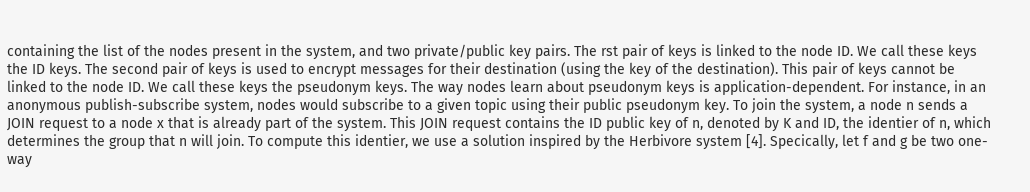containing the list of the nodes present in the system, and two private/public key pairs. The rst pair of keys is linked to the node ID. We call these keys the ID keys. The second pair of keys is used to encrypt messages for their destination (using the key of the destination). This pair of keys cannot be linked to the node ID. We call these keys the pseudonym keys. The way nodes learn about pseudonym keys is application-dependent. For instance, in an anonymous publish-subscribe system, nodes would subscribe to a given topic using their public pseudonym key. To join the system, a node n sends a JOIN request to a node x that is already part of the system. This JOIN request contains the ID public key of n, denoted by K and ID, the identier of n, which determines the group that n will join. To compute this identier, we use a solution inspired by the Herbivore system [4]. Specically, let f and g be two one-way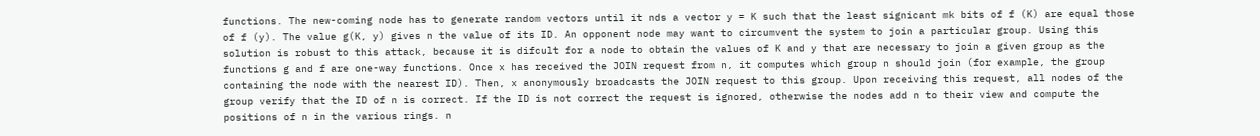functions. The new-coming node has to generate random vectors until it nds a vector y = K such that the least signicant mk bits of f (K) are equal those of f (y). The value g(K, y) gives n the value of its ID. An opponent node may want to circumvent the system to join a particular group. Using this solution is robust to this attack, because it is difcult for a node to obtain the values of K and y that are necessary to join a given group as the functions g and f are one-way functions. Once x has received the JOIN request from n, it computes which group n should join (for example, the group containing the node with the nearest ID). Then, x anonymously broadcasts the JOIN request to this group. Upon receiving this request, all nodes of the group verify that the ID of n is correct. If the ID is not correct the request is ignored, otherwise the nodes add n to their view and compute the positions of n in the various rings. n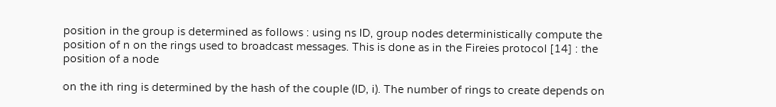position in the group is determined as follows : using ns ID, group nodes deterministically compute the position of n on the rings used to broadcast messages. This is done as in the Fireies protocol [14] : the position of a node

on the ith ring is determined by the hash of the couple (ID, i). The number of rings to create depends on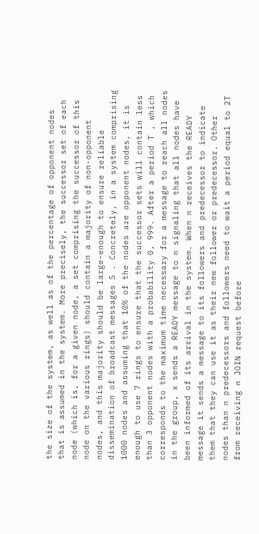the size of the system, as well as of the percentage of opponent nodes that is assumed in the system. More precisely, the successor set of each node (which is, for a given node, a set comprising the successor of this node on the various rings) should contain a majority of non-opponent nodes, and this majority should be large-enough to ensure reliable dissemination of broadcast messages 5 . Concretely, in a system comprising 1000 nodes and assuming that 10% of the nodes are opponent nodes, it is enough to use 7 rings to ensure that the successor sets will contain less than 3 opponent nodes with a probability 0, 999. After a period T , which corresponds to the maximum time necessary for a message to reach all nodes in the group, x sends a READY message to n signaling that all nodes have been informed of its arrival in the system. When n receives the READY message it sends a message to its followers and predecessor to indicate them that they can use it as their new follower or predecessor. Other nodes than n predecessors and followers need to wait a period equal to 2T from receiving n JOIN request before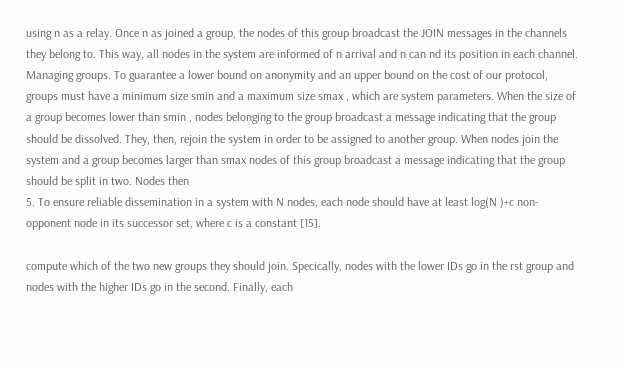using n as a relay. Once n as joined a group, the nodes of this group broadcast the JOIN messages in the channels they belong to. This way, all nodes in the system are informed of n arrival and n can nd its position in each channel. Managing groups. To guarantee a lower bound on anonymity and an upper bound on the cost of our protocol, groups must have a minimum size smin and a maximum size smax , which are system parameters. When the size of a group becomes lower than smin , nodes belonging to the group broadcast a message indicating that the group should be dissolved. They, then, rejoin the system in order to be assigned to another group. When nodes join the system and a group becomes larger than smax nodes of this group broadcast a message indicating that the group should be split in two. Nodes then
5. To ensure reliable dissemination in a system with N nodes, each node should have at least log(N )+c non-opponent node in its successor set, where c is a constant [15].

compute which of the two new groups they should join. Specically, nodes with the lower IDs go in the rst group and nodes with the higher IDs go in the second. Finally, each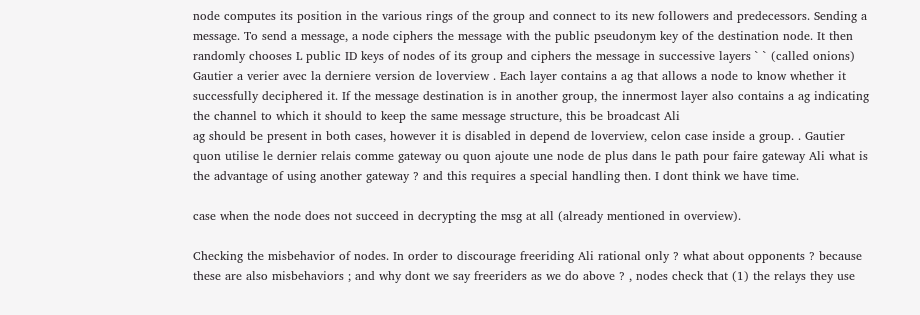node computes its position in the various rings of the group and connect to its new followers and predecessors. Sending a message. To send a message, a node ciphers the message with the public pseudonym key of the destination node. It then randomly chooses L public ID keys of nodes of its group and ciphers the message in successive layers ` ` (called onions) Gautier a verier avec la derniere version de loverview . Each layer contains a ag that allows a node to know whether it successfully deciphered it. If the message destination is in another group, the innermost layer also contains a ag indicating the channel to which it should to keep the same message structure, this be broadcast Ali
ag should be present in both cases, however it is disabled in depend de loverview, celon case inside a group. . Gautier quon utilise le dernier relais comme gateway ou quon ajoute une node de plus dans le path pour faire gateway Ali what is the advantage of using another gateway ? and this requires a special handling then. I dont think we have time.

case when the node does not succeed in decrypting the msg at all (already mentioned in overview).

Checking the misbehavior of nodes. In order to discourage freeriding Ali rational only ? what about opponents ? because
these are also misbehaviors ; and why dont we say freeriders as we do above ? , nodes check that (1) the relays they use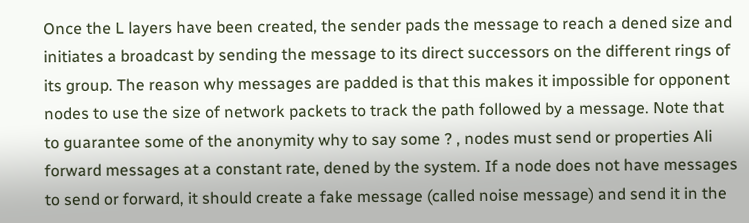Once the L layers have been created, the sender pads the message to reach a dened size and initiates a broadcast by sending the message to its direct successors on the different rings of its group. The reason why messages are padded is that this makes it impossible for opponent nodes to use the size of network packets to track the path followed by a message. Note that to guarantee some of the anonymity why to say some ? , nodes must send or properties Ali forward messages at a constant rate, dened by the system. If a node does not have messages to send or forward, it should create a fake message (called noise message) and send it in the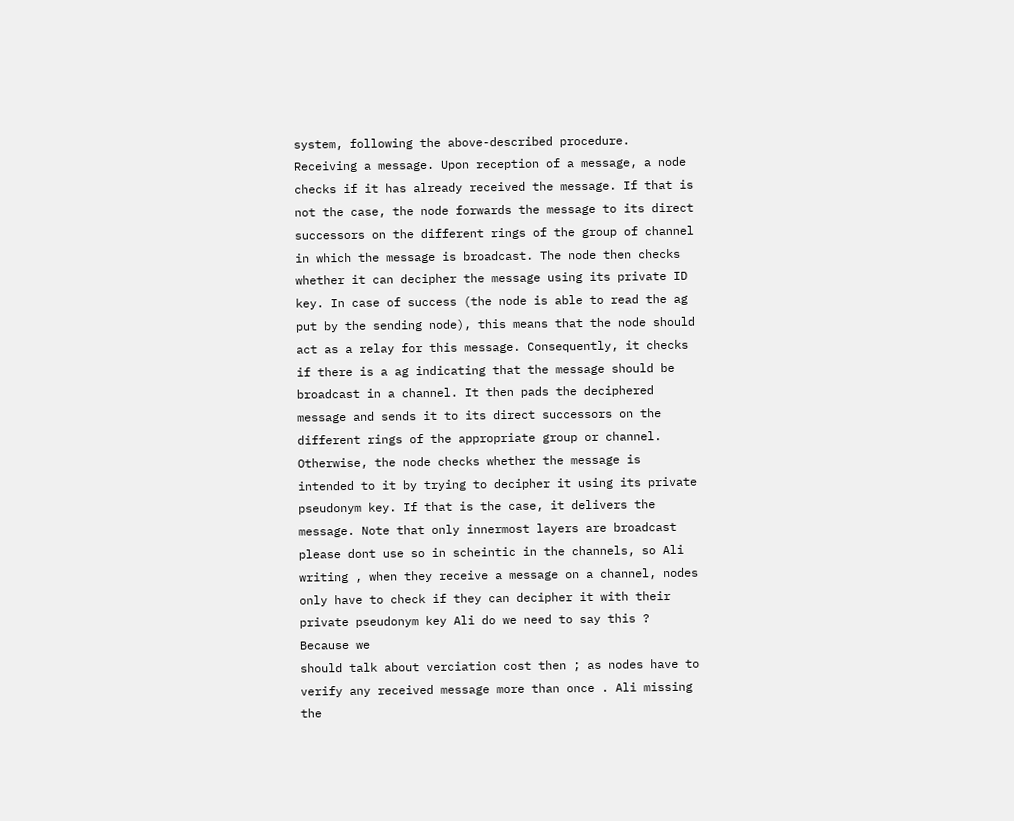system, following the above-described procedure. Receiving a message. Upon reception of a message, a node checks if it has already received the message. If that is not the case, the node forwards the message to its direct successors on the different rings of the group of channel in which the message is broadcast. The node then checks whether it can decipher the message using its private ID key. In case of success (the node is able to read the ag put by the sending node), this means that the node should act as a relay for this message. Consequently, it checks if there is a ag indicating that the message should be broadcast in a channel. It then pads the deciphered message and sends it to its direct successors on the different rings of the appropriate group or channel. Otherwise, the node checks whether the message is intended to it by trying to decipher it using its private pseudonym key. If that is the case, it delivers the message. Note that only innermost layers are broadcast please dont use so in scheintic in the channels, so Ali writing , when they receive a message on a channel, nodes only have to check if they can decipher it with their private pseudonym key Ali do we need to say this ? Because we
should talk about verciation cost then ; as nodes have to verify any received message more than once . Ali missing the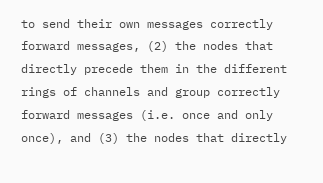to send their own messages correctly forward messages, (2) the nodes that directly precede them in the different rings of channels and group correctly forward messages (i.e. once and only once), and (3) the nodes that directly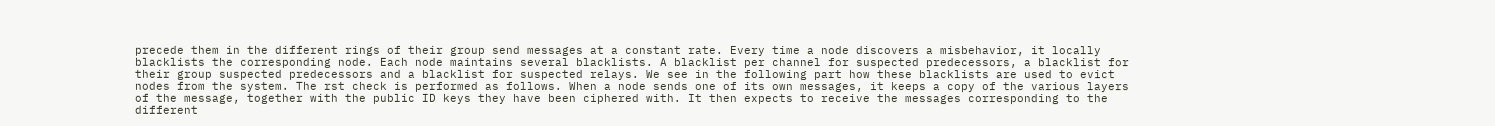precede them in the different rings of their group send messages at a constant rate. Every time a node discovers a misbehavior, it locally blacklists the corresponding node. Each node maintains several blacklists. A blacklist per channel for suspected predecessors, a blacklist for their group suspected predecessors and a blacklist for suspected relays. We see in the following part how these blacklists are used to evict nodes from the system. The rst check is performed as follows. When a node sends one of its own messages, it keeps a copy of the various layers of the message, together with the public ID keys they have been ciphered with. It then expects to receive the messages corresponding to the different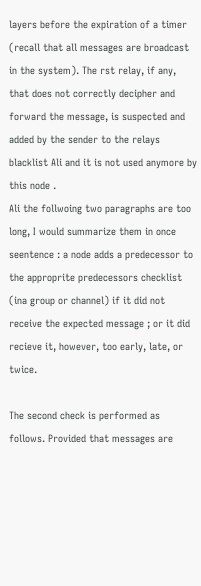layers before the expiration of a timer (recall that all messages are broadcast in the system). The rst relay, if any, that does not correctly decipher and forward the message, is suspected and added by the sender to the relays blacklist Ali and it is not used anymore by this node .
Ali the follwoing two paragraphs are too long, I would summarize them in once seentence : a node adds a predecessor to the approprite predecessors checklist (ina group or channel) if it did not receive the expected message ; or it did recieve it, however, too early, late, or twice.

The second check is performed as follows. Provided that messages are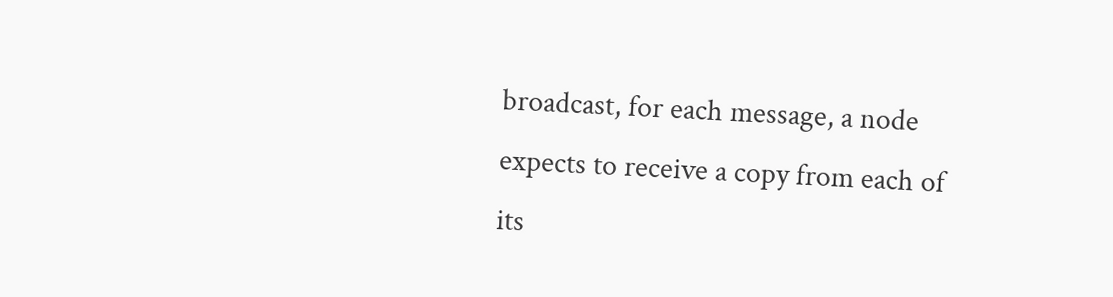broadcast, for each message, a node expects to receive a copy from each of its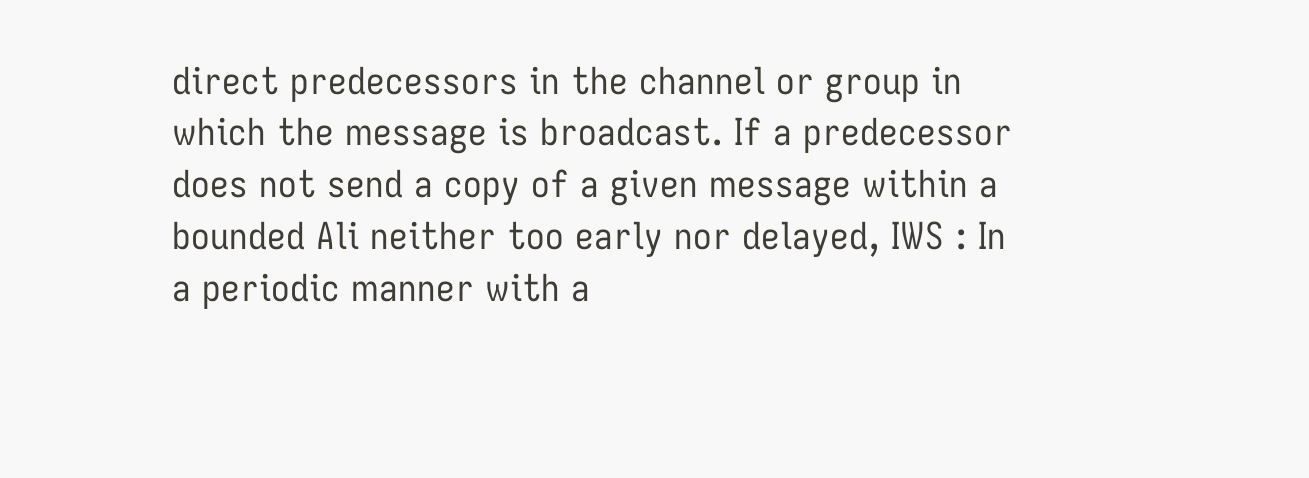direct predecessors in the channel or group in which the message is broadcast. If a predecessor does not send a copy of a given message within a bounded Ali neither too early nor delayed, IWS : In a periodic manner with a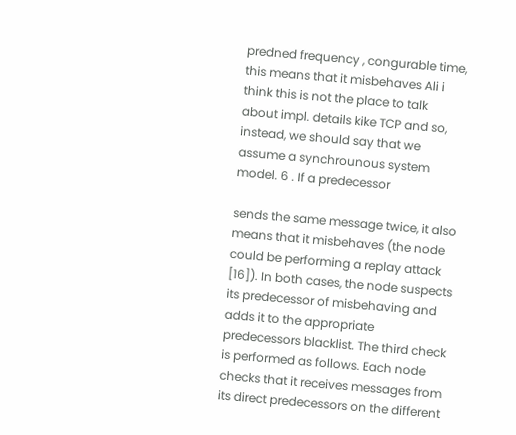predned frequency , congurable time, this means that it misbehaves Ali i think this is not the place to talk
about impl. details kike TCP and so, instead, we should say that we assume a synchrounous system model. 6 . If a predecessor

sends the same message twice, it also means that it misbehaves (the node could be performing a replay attack [16]). In both cases, the node suspects its predecessor of misbehaving and adds it to the appropriate predecessors blacklist. The third check is performed as follows. Each node checks that it receives messages from its direct predecessors on the different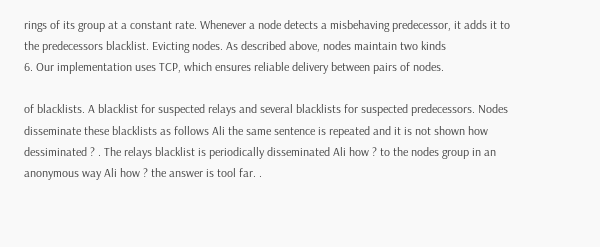rings of its group at a constant rate. Whenever a node detects a misbehaving predecessor, it adds it to the predecessors blacklist. Evicting nodes. As described above, nodes maintain two kinds
6. Our implementation uses TCP, which ensures reliable delivery between pairs of nodes.

of blacklists. A blacklist for suspected relays and several blacklists for suspected predecessors. Nodes disseminate these blacklists as follows Ali the same sentence is repeated and it is not shown how dessiminated ? . The relays blacklist is periodically disseminated Ali how ? to the nodes group in an anonymous way Ali how ? the answer is tool far. .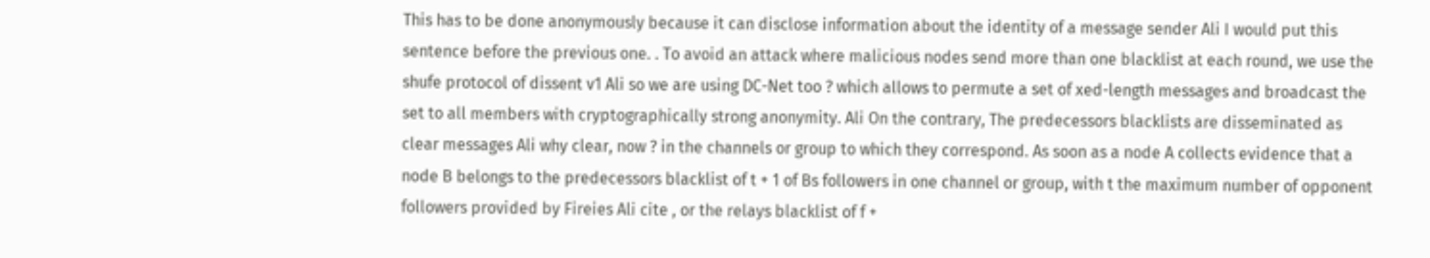This has to be done anonymously because it can disclose information about the identity of a message sender Ali I would put this sentence before the previous one. . To avoid an attack where malicious nodes send more than one blacklist at each round, we use the shufe protocol of dissent v1 Ali so we are using DC-Net too ? which allows to permute a set of xed-length messages and broadcast the set to all members with cryptographically strong anonymity. Ali On the contrary, The predecessors blacklists are disseminated as clear messages Ali why clear, now ? in the channels or group to which they correspond. As soon as a node A collects evidence that a node B belongs to the predecessors blacklist of t + 1 of Bs followers in one channel or group, with t the maximum number of opponent followers provided by Fireies Ali cite , or the relays blacklist of f +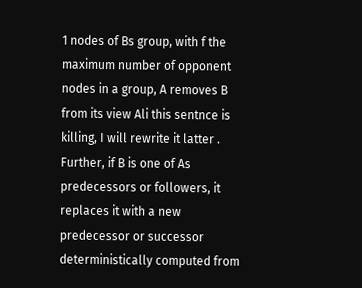1 nodes of Bs group, with f the maximum number of opponent nodes in a group, A removes B from its view Ali this sentnce is killing, I will rewrite it latter . Further, if B is one of As predecessors or followers, it replaces it with a new predecessor or successor deterministically computed from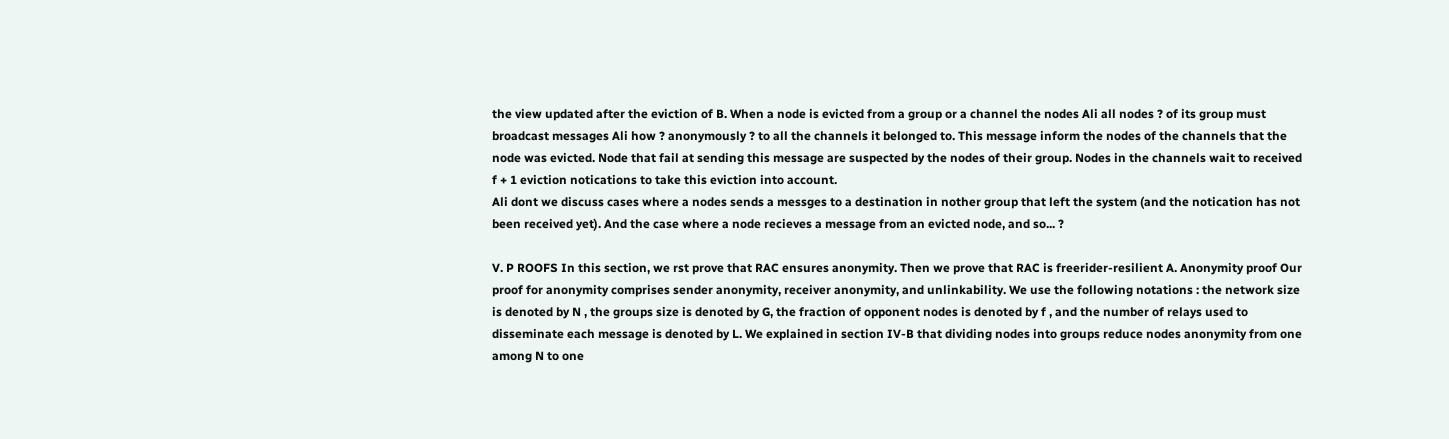the view updated after the eviction of B. When a node is evicted from a group or a channel the nodes Ali all nodes ? of its group must broadcast messages Ali how ? anonymously ? to all the channels it belonged to. This message inform the nodes of the channels that the node was evicted. Node that fail at sending this message are suspected by the nodes of their group. Nodes in the channels wait to received f + 1 eviction notications to take this eviction into account.
Ali dont we discuss cases where a nodes sends a messges to a destination in nother group that left the system (and the notication has not been received yet). And the case where a node recieves a message from an evicted node, and so... ?

V. P ROOFS In this section, we rst prove that RAC ensures anonymity. Then we prove that RAC is freerider-resilient A. Anonymity proof Our proof for anonymity comprises sender anonymity, receiver anonymity, and unlinkability. We use the following notations : the network size is denoted by N , the groups size is denoted by G, the fraction of opponent nodes is denoted by f , and the number of relays used to disseminate each message is denoted by L. We explained in section IV-B that dividing nodes into groups reduce nodes anonymity from one among N to one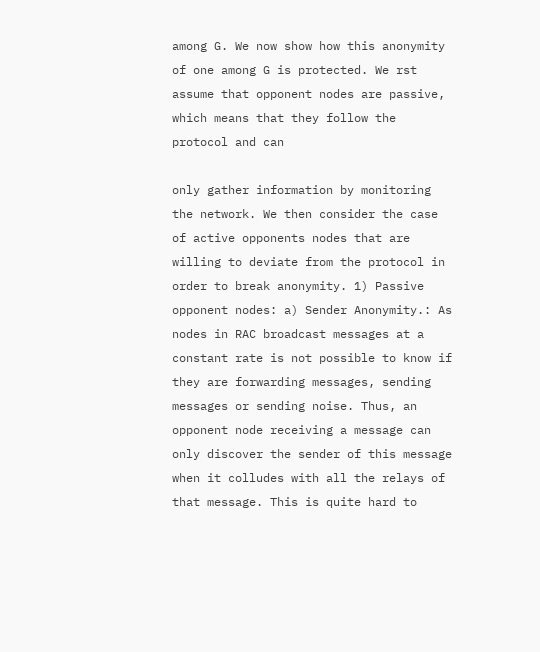among G. We now show how this anonymity of one among G is protected. We rst assume that opponent nodes are passive, which means that they follow the protocol and can

only gather information by monitoring the network. We then consider the case of active opponents nodes that are willing to deviate from the protocol in order to break anonymity. 1) Passive opponent nodes: a) Sender Anonymity.: As nodes in RAC broadcast messages at a constant rate is not possible to know if they are forwarding messages, sending messages or sending noise. Thus, an opponent node receiving a message can only discover the sender of this message when it colludes with all the relays of that message. This is quite hard to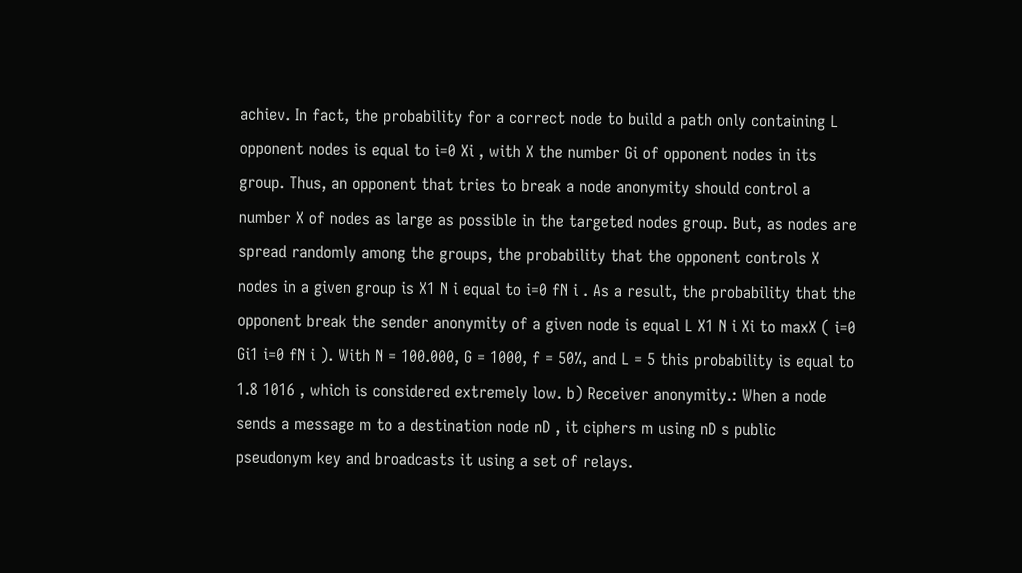achiev. In fact, the probability for a correct node to build a path only containing L opponent nodes is equal to i=0 Xi , with X the number Gi of opponent nodes in its group. Thus, an opponent that tries to break a node anonymity should control a number X of nodes as large as possible in the targeted nodes group. But, as nodes are spread randomly among the groups, the probability that the opponent controls X nodes in a given group is X1 N i equal to i=0 fN i . As a result, the probability that the opponent break the sender anonymity of a given node is equal L X1 N i Xi to maxX ( i=0 Gi1 i=0 fN i ). With N = 100.000, G = 1000, f = 50%, and L = 5 this probability is equal to 1.8 1016 , which is considered extremely low. b) Receiver anonymity.: When a node sends a message m to a destination node nD , it ciphers m using nD s public pseudonym key and broadcasts it using a set of relays.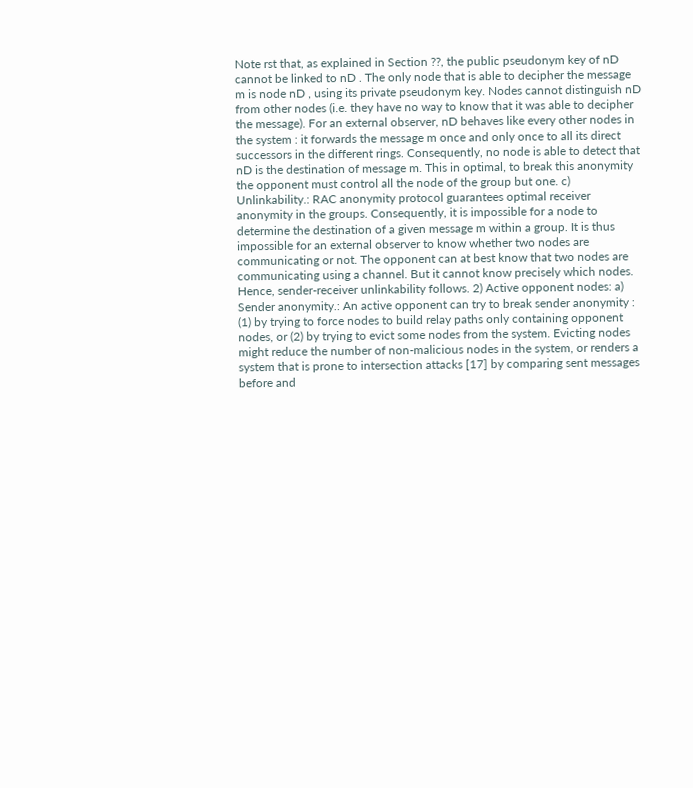Note rst that, as explained in Section ??, the public pseudonym key of nD cannot be linked to nD . The only node that is able to decipher the message m is node nD , using its private pseudonym key. Nodes cannot distinguish nD from other nodes (i.e. they have no way to know that it was able to decipher the message). For an external observer, nD behaves like every other nodes in the system : it forwards the message m once and only once to all its direct successors in the different rings. Consequently, no node is able to detect that nD is the destination of message m. This in optimal, to break this anonymity the opponent must control all the node of the group but one. c) Unlinkability.: RAC anonymity protocol guarantees optimal receiver anonymity in the groups. Consequently, it is impossible for a node to determine the destination of a given message m within a group. It is thus impossible for an external observer to know whether two nodes are communicating or not. The opponent can at best know that two nodes are communicating using a channel. But it cannot know precisely which nodes. Hence, sender-receiver unlinkability follows. 2) Active opponent nodes: a) Sender anonymity.: An active opponent can try to break sender anonymity : (1) by trying to force nodes to build relay paths only containing opponent nodes, or (2) by trying to evict some nodes from the system. Evicting nodes might reduce the number of non-malicious nodes in the system, or renders a system that is prone to intersection attacks [17] by comparing sent messages before and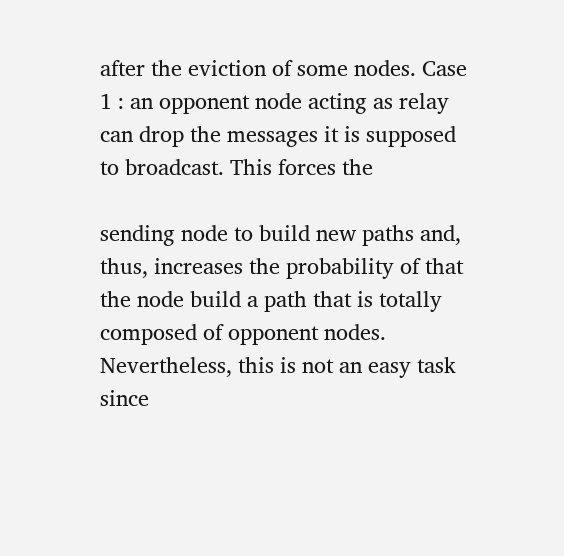after the eviction of some nodes. Case 1 : an opponent node acting as relay can drop the messages it is supposed to broadcast. This forces the

sending node to build new paths and, thus, increases the probability of that the node build a path that is totally composed of opponent nodes. Nevertheless, this is not an easy task since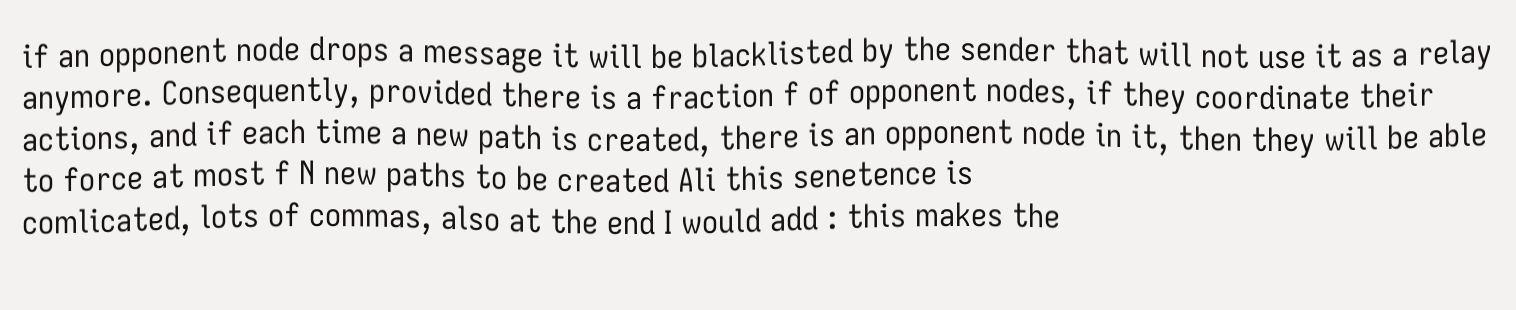if an opponent node drops a message it will be blacklisted by the sender that will not use it as a relay anymore. Consequently, provided there is a fraction f of opponent nodes, if they coordinate their actions, and if each time a new path is created, there is an opponent node in it, then they will be able to force at most f N new paths to be created Ali this senetence is
comlicated, lots of commas, also at the end I would add : this makes the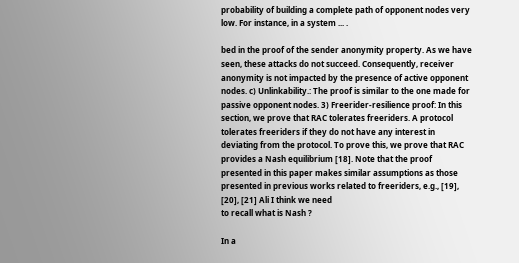probability of building a complete path of opponent nodes very low. For instance, in a system ... .

bed in the proof of the sender anonymity property. As we have seen, these attacks do not succeed. Consequently, receiver anonymity is not impacted by the presence of active opponent nodes. c) Unlinkability.: The proof is similar to the one made for passive opponent nodes. 3) Freerider-resilience proof: In this section, we prove that RAC tolerates freeriders. A protocol tolerates freeriders if they do not have any interest in deviating from the protocol. To prove this, we prove that RAC provides a Nash equilibrium [18]. Note that the proof presented in this paper makes similar assumptions as those presented in previous works related to freeriders, e.g., [19], [20], [21] Ali I think we need
to recall what is Nash ?

In a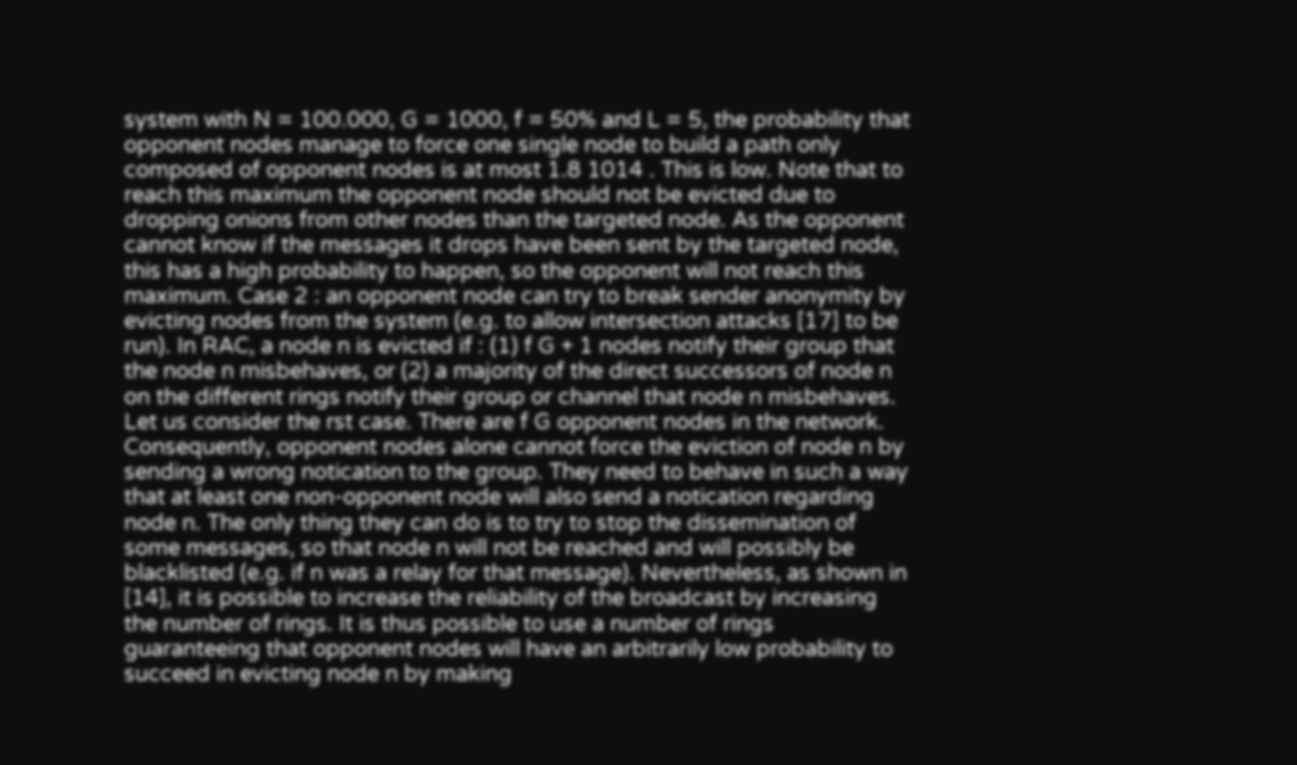system with N = 100.000, G = 1000, f = 50% and L = 5, the probability that opponent nodes manage to force one single node to build a path only composed of opponent nodes is at most 1.8 1014 . This is low. Note that to reach this maximum the opponent node should not be evicted due to dropping onions from other nodes than the targeted node. As the opponent cannot know if the messages it drops have been sent by the targeted node, this has a high probability to happen, so the opponent will not reach this maximum. Case 2 : an opponent node can try to break sender anonymity by evicting nodes from the system (e.g. to allow intersection attacks [17] to be run). In RAC, a node n is evicted if : (1) f G + 1 nodes notify their group that the node n misbehaves, or (2) a majority of the direct successors of node n on the different rings notify their group or channel that node n misbehaves. Let us consider the rst case. There are f G opponent nodes in the network. Consequently, opponent nodes alone cannot force the eviction of node n by sending a wrong notication to the group. They need to behave in such a way that at least one non-opponent node will also send a notication regarding node n. The only thing they can do is to try to stop the dissemination of some messages, so that node n will not be reached and will possibly be blacklisted (e.g. if n was a relay for that message). Nevertheless, as shown in [14], it is possible to increase the reliability of the broadcast by increasing the number of rings. It is thus possible to use a number of rings guaranteeing that opponent nodes will have an arbitrarily low probability to succeed in evicting node n by making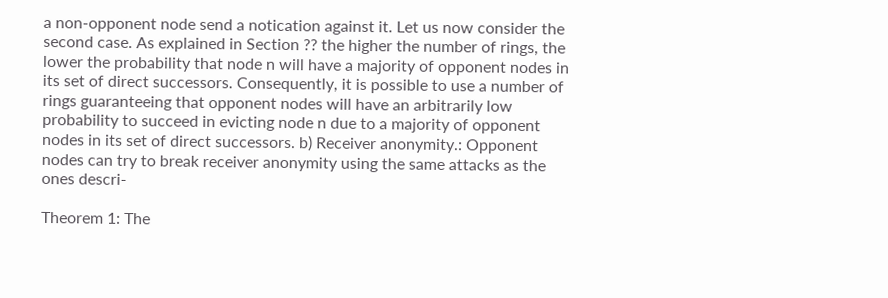a non-opponent node send a notication against it. Let us now consider the second case. As explained in Section ?? the higher the number of rings, the lower the probability that node n will have a majority of opponent nodes in its set of direct successors. Consequently, it is possible to use a number of rings guaranteeing that opponent nodes will have an arbitrarily low probability to succeed in evicting node n due to a majority of opponent nodes in its set of direct successors. b) Receiver anonymity.: Opponent nodes can try to break receiver anonymity using the same attacks as the ones descri-

Theorem 1: The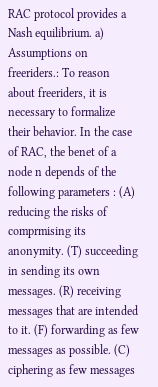RAC protocol provides a Nash equilibrium. a) Assumptions on freeriders.: To reason about freeriders, it is necessary to formalize their behavior. In the case of RAC, the benet of a node n depends of the following parameters : (A) reducing the risks of comprmising its anonymity. (T) succeeding in sending its own messages. (R) receiving messages that are intended to it. (F) forwarding as few messages as possible. (C) ciphering as few messages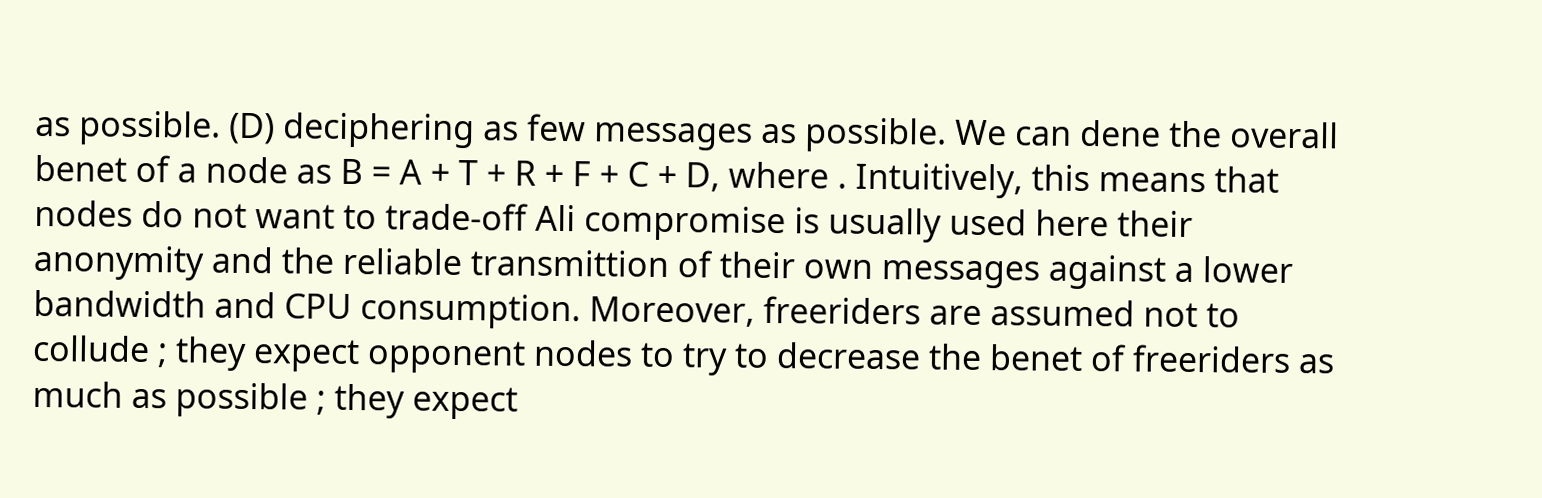as possible. (D) deciphering as few messages as possible. We can dene the overall benet of a node as B = A + T + R + F + C + D, where . Intuitively, this means that nodes do not want to trade-off Ali compromise is usually used here their anonymity and the reliable transmittion of their own messages against a lower bandwidth and CPU consumption. Moreover, freeriders are assumed not to collude ; they expect opponent nodes to try to decrease the benet of freeriders as much as possible ; they expect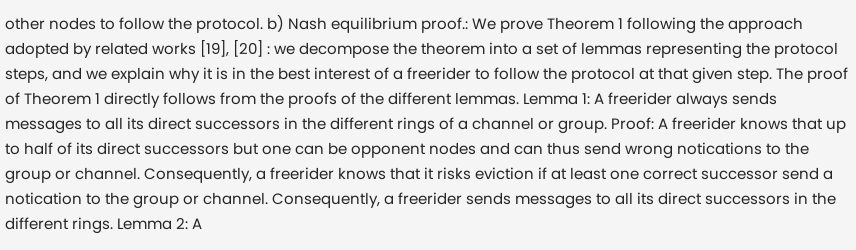other nodes to follow the protocol. b) Nash equilibrium proof.: We prove Theorem 1 following the approach adopted by related works [19], [20] : we decompose the theorem into a set of lemmas representing the protocol steps, and we explain why it is in the best interest of a freerider to follow the protocol at that given step. The proof of Theorem 1 directly follows from the proofs of the different lemmas. Lemma 1: A freerider always sends messages to all its direct successors in the different rings of a channel or group. Proof: A freerider knows that up to half of its direct successors but one can be opponent nodes and can thus send wrong notications to the group or channel. Consequently, a freerider knows that it risks eviction if at least one correct successor send a notication to the group or channel. Consequently, a freerider sends messages to all its direct successors in the different rings. Lemma 2: A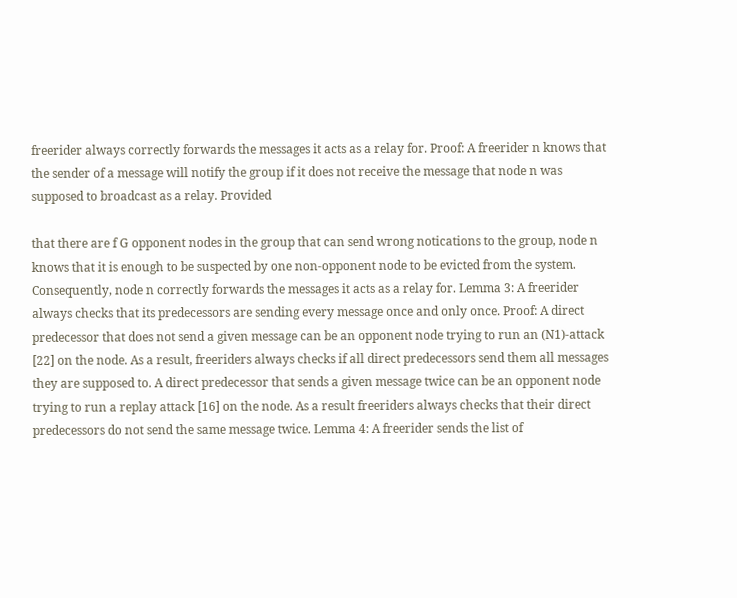freerider always correctly forwards the messages it acts as a relay for. Proof: A freerider n knows that the sender of a message will notify the group if it does not receive the message that node n was supposed to broadcast as a relay. Provided

that there are f G opponent nodes in the group that can send wrong notications to the group, node n knows that it is enough to be suspected by one non-opponent node to be evicted from the system. Consequently, node n correctly forwards the messages it acts as a relay for. Lemma 3: A freerider always checks that its predecessors are sending every message once and only once. Proof: A direct predecessor that does not send a given message can be an opponent node trying to run an (N1)-attack [22] on the node. As a result, freeriders always checks if all direct predecessors send them all messages they are supposed to. A direct predecessor that sends a given message twice can be an opponent node trying to run a replay attack [16] on the node. As a result freeriders always checks that their direct predecessors do not send the same message twice. Lemma 4: A freerider sends the list of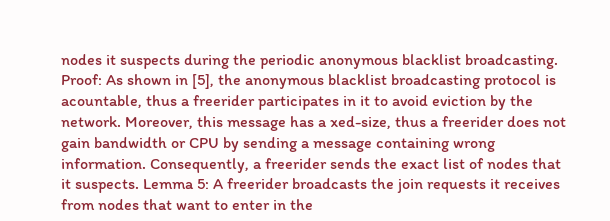nodes it suspects during the periodic anonymous blacklist broadcasting. Proof: As shown in [5], the anonymous blacklist broadcasting protocol is acountable, thus a freerider participates in it to avoid eviction by the network. Moreover, this message has a xed-size, thus a freerider does not gain bandwidth or CPU by sending a message containing wrong information. Consequently, a freerider sends the exact list of nodes that it suspects. Lemma 5: A freerider broadcasts the join requests it receives from nodes that want to enter in the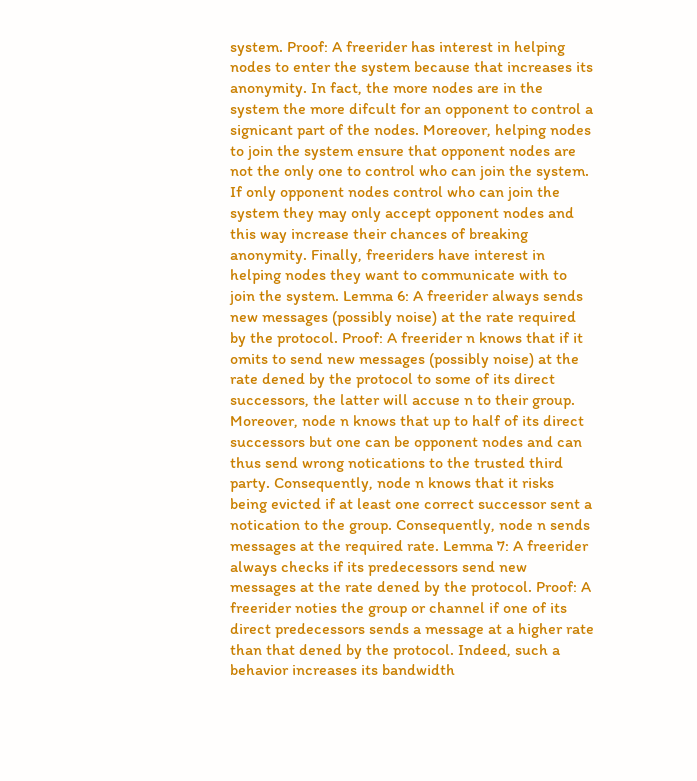system. Proof: A freerider has interest in helping nodes to enter the system because that increases its anonymity. In fact, the more nodes are in the system the more difcult for an opponent to control a signicant part of the nodes. Moreover, helping nodes to join the system ensure that opponent nodes are not the only one to control who can join the system. If only opponent nodes control who can join the system they may only accept opponent nodes and this way increase their chances of breaking anonymity. Finally, freeriders have interest in helping nodes they want to communicate with to join the system. Lemma 6: A freerider always sends new messages (possibly noise) at the rate required by the protocol. Proof: A freerider n knows that if it omits to send new messages (possibly noise) at the rate dened by the protocol to some of its direct successors, the latter will accuse n to their group. Moreover, node n knows that up to half of its direct successors but one can be opponent nodes and can thus send wrong notications to the trusted third party. Consequently, node n knows that it risks being evicted if at least one correct successor sent a notication to the group. Consequently, node n sends messages at the required rate. Lemma 7: A freerider always checks if its predecessors send new messages at the rate dened by the protocol. Proof: A freerider noties the group or channel if one of its direct predecessors sends a message at a higher rate than that dened by the protocol. Indeed, such a behavior increases its bandwidth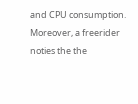and CPU consumption. Moreover, a freerider noties the the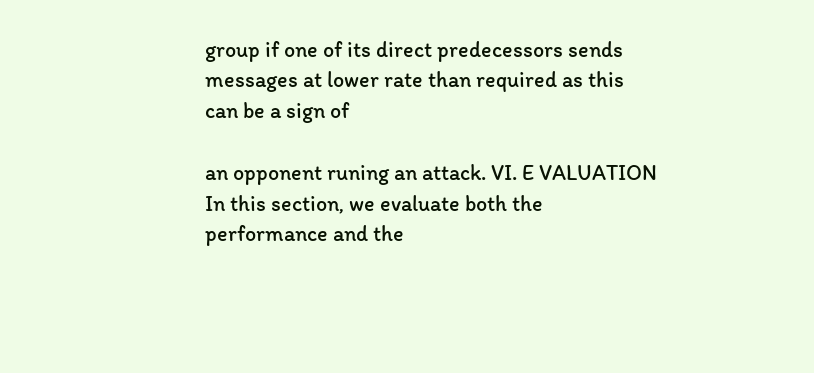group if one of its direct predecessors sends messages at lower rate than required as this can be a sign of

an opponent runing an attack. VI. E VALUATION In this section, we evaluate both the performance and the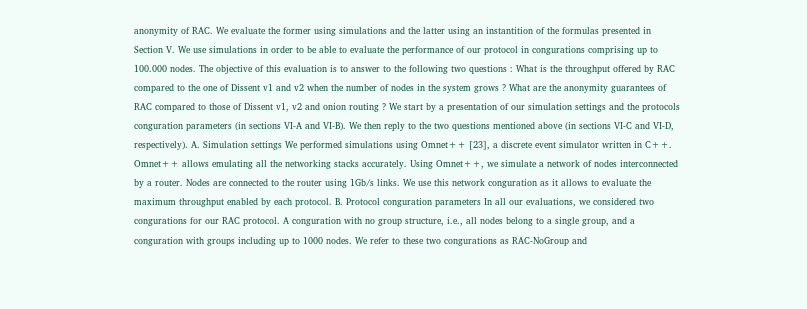anonymity of RAC. We evaluate the former using simulations and the latter using an instantition of the formulas presented in Section V. We use simulations in order to be able to evaluate the performance of our protocol in congurations comprising up to 100.000 nodes. The objective of this evaluation is to answer to the following two questions : What is the throughput offered by RAC compared to the one of Dissent v1 and v2 when the number of nodes in the system grows ? What are the anonymity guarantees of RAC compared to those of Dissent v1, v2 and onion routing ? We start by a presentation of our simulation settings and the protocols conguration parameters (in sections VI-A and VI-B). We then reply to the two questions mentioned above (in sections VI-C and VI-D, respectively). A. Simulation settings We performed simulations using Omnet++ [23], a discrete event simulator written in C++. Omnet++ allows emulating all the networking stacks accurately. Using Omnet++, we simulate a network of nodes interconnected by a router. Nodes are connected to the router using 1Gb/s links. We use this network conguration as it allows to evaluate the maximum throughput enabled by each protocol. B. Protocol conguration parameters In all our evaluations, we considered two congurations for our RAC protocol. A conguration with no group structure, i.e., all nodes belong to a single group, and a conguration with groups including up to 1000 nodes. We refer to these two congurations as RAC-NoGroup and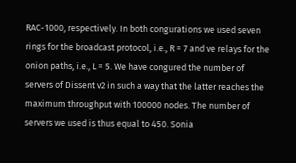RAC-1000, respectively. In both congurations we used seven rings for the broadcast protocol, i.e., R = 7 and ve relays for the onion paths, i.e., L = 5. We have congured the number of servers of Dissent v2 in such a way that the latter reaches the maximum throughput with 100000 nodes. The number of servers we used is thus equal to 450. Sonia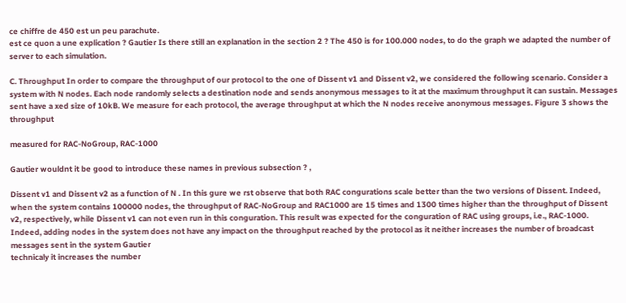ce chiffre de 450 est un peu parachute.
est ce quon a une explication ? Gautier Is there still an explanation in the section 2 ? The 450 is for 100.000 nodes, to do the graph we adapted the number of server to each simulation.

C. Throughput In order to compare the throughput of our protocol to the one of Dissent v1 and Dissent v2, we considered the following scenario. Consider a system with N nodes. Each node randomly selects a destination node and sends anonymous messages to it at the maximum throughput it can sustain. Messages sent have a xed size of 10kB. We measure for each protocol, the average throughput at which the N nodes receive anonymous messages. Figure 3 shows the throughput

measured for RAC-NoGroup, RAC-1000

Gautier wouldnt it be good to introduce these names in previous subsection ? ,

Dissent v1 and Dissent v2 as a function of N . In this gure we rst observe that both RAC congurations scale better than the two versions of Dissent. Indeed, when the system contains 100000 nodes, the throughput of RAC-NoGroup and RAC1000 are 15 times and 1300 times higher than the throughput of Dissent v2, respectively, while Dissent v1 can not even run in this conguration. This result was expected for the conguration of RAC using groups, i.e., RAC-1000. Indeed, adding nodes in the system does not have any impact on the throughput reached by the protocol as it neither increases the number of broadcast messages sent in the system Gautier
technicaly it increases the number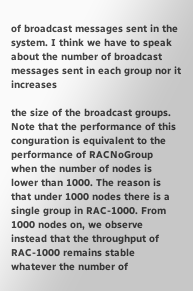of broadcast messages sent in the system. I think we have to speak about the number of broadcast messages sent in each group nor it increases

the size of the broadcast groups. Note that the performance of this conguration is equivalent to the performance of RACNoGroup when the number of nodes is lower than 1000. The reason is that under 1000 nodes there is a single group in RAC-1000. From 1000 nodes on, we observe instead that the throughput of RAC-1000 remains stable whatever the number of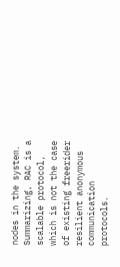nodes in the system. Summarizing, RAC is a scalable protocol, which is not the case of existing freerider resilient anonymous communication protocols.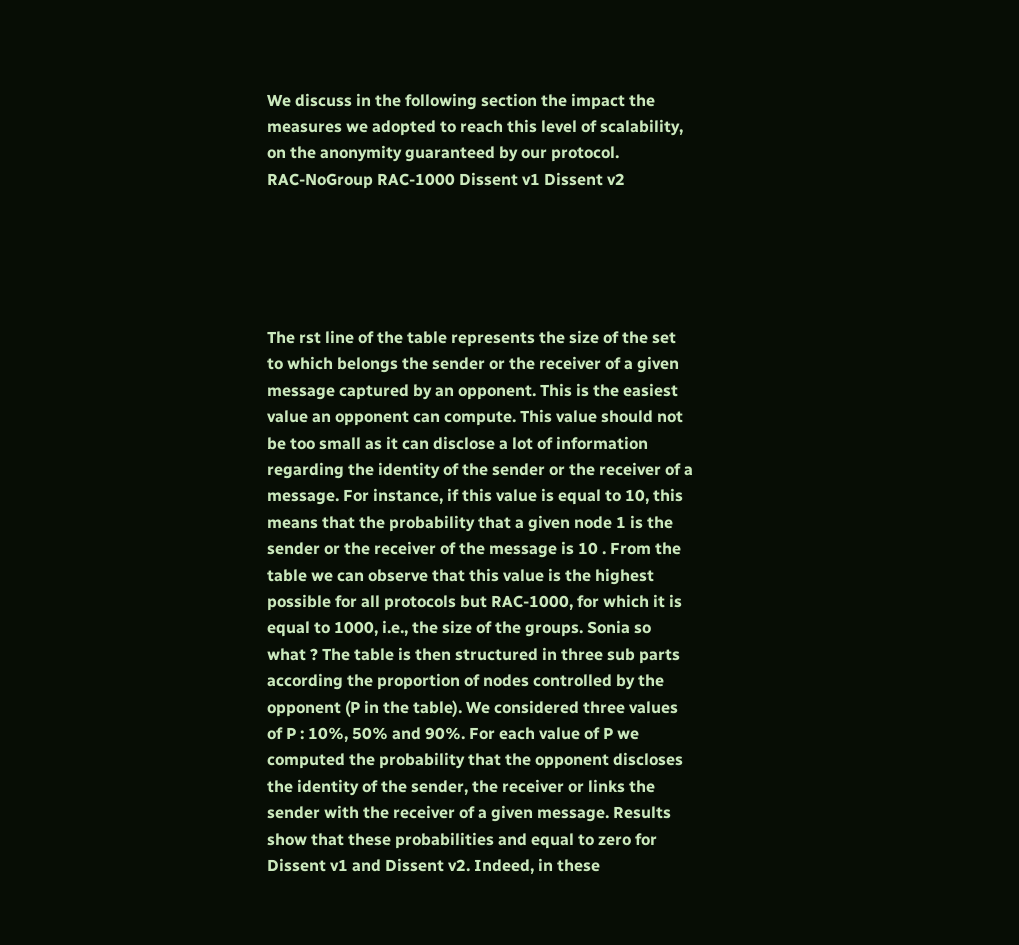We discuss in the following section the impact the measures we adopted to reach this level of scalability, on the anonymity guaranteed by our protocol.
RAC-NoGroup RAC-1000 Dissent v1 Dissent v2





The rst line of the table represents the size of the set to which belongs the sender or the receiver of a given message captured by an opponent. This is the easiest value an opponent can compute. This value should not be too small as it can disclose a lot of information regarding the identity of the sender or the receiver of a message. For instance, if this value is equal to 10, this means that the probability that a given node 1 is the sender or the receiver of the message is 10 . From the table we can observe that this value is the highest possible for all protocols but RAC-1000, for which it is equal to 1000, i.e., the size of the groups. Sonia so what ? The table is then structured in three sub parts according the proportion of nodes controlled by the opponent (P in the table). We considered three values of P : 10%, 50% and 90%. For each value of P we computed the probability that the opponent discloses the identity of the sender, the receiver or links the sender with the receiver of a given message. Results show that these probabilities and equal to zero for Dissent v1 and Dissent v2. Indeed, in these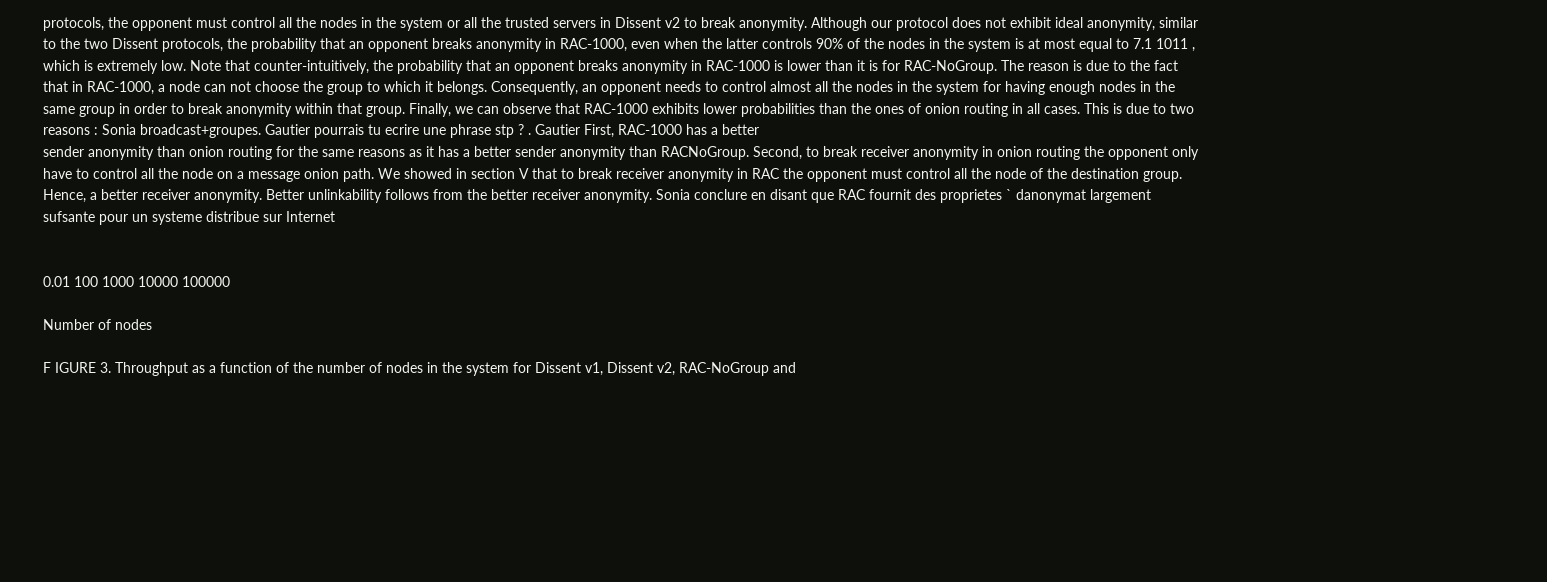protocols, the opponent must control all the nodes in the system or all the trusted servers in Dissent v2 to break anonymity. Although our protocol does not exhibit ideal anonymity, similar to the two Dissent protocols, the probability that an opponent breaks anonymity in RAC-1000, even when the latter controls 90% of the nodes in the system is at most equal to 7.1 1011 , which is extremely low. Note that counter-intuitively, the probability that an opponent breaks anonymity in RAC-1000 is lower than it is for RAC-NoGroup. The reason is due to the fact that in RAC-1000, a node can not choose the group to which it belongs. Consequently, an opponent needs to control almost all the nodes in the system for having enough nodes in the same group in order to break anonymity within that group. Finally, we can observe that RAC-1000 exhibits lower probabilities than the ones of onion routing in all cases. This is due to two reasons : Sonia broadcast+groupes. Gautier pourrais tu ecrire une phrase stp ? . Gautier First, RAC-1000 has a better
sender anonymity than onion routing for the same reasons as it has a better sender anonymity than RACNoGroup. Second, to break receiver anonymity in onion routing the opponent only have to control all the node on a message onion path. We showed in section V that to break receiver anonymity in RAC the opponent must control all the node of the destination group. Hence, a better receiver anonymity. Better unlinkability follows from the better receiver anonymity. Sonia conclure en disant que RAC fournit des proprietes ` danonymat largement sufsante pour un systeme distribue sur Internet


0.01 100 1000 10000 100000

Number of nodes

F IGURE 3. Throughput as a function of the number of nodes in the system for Dissent v1, Dissent v2, RAC-NoGroup and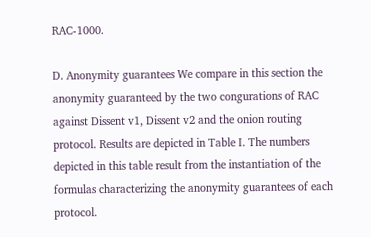RAC-1000.

D. Anonymity guarantees We compare in this section the anonymity guaranteed by the two congurations of RAC against Dissent v1, Dissent v2 and the onion routing protocol. Results are depicted in Table I. The numbers depicted in this table result from the instantiation of the formulas characterizing the anonymity guarantees of each protocol.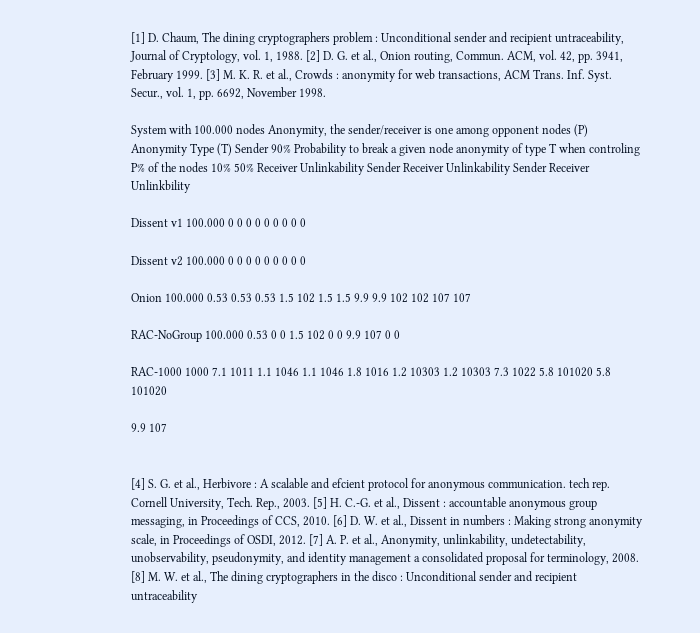[1] D. Chaum, The dining cryptographers problem : Unconditional sender and recipient untraceability, Journal of Cryptology, vol. 1, 1988. [2] D. G. et al., Onion routing, Commun. ACM, vol. 42, pp. 3941, February 1999. [3] M. K. R. et al., Crowds : anonymity for web transactions, ACM Trans. Inf. Syst. Secur., vol. 1, pp. 6692, November 1998.

System with 100.000 nodes Anonymity, the sender/receiver is one among opponent nodes (P) Anonymity Type (T) Sender 90% Probability to break a given node anonymity of type T when controling P% of the nodes 10% 50% Receiver Unlinkability Sender Receiver Unlinkability Sender Receiver Unlinkbility

Dissent v1 100.000 0 0 0 0 0 0 0 0 0

Dissent v2 100.000 0 0 0 0 0 0 0 0 0

Onion 100.000 0.53 0.53 0.53 1.5 102 1.5 1.5 9.9 9.9 102 102 107 107

RAC-NoGroup 100.000 0.53 0 0 1.5 102 0 0 9.9 107 0 0

RAC-1000 1000 7.1 1011 1.1 1046 1.1 1046 1.8 1016 1.2 10303 1.2 10303 7.3 1022 5.8 101020 5.8 101020

9.9 107


[4] S. G. et al., Herbivore : A scalable and efcient protocol for anonymous communication. tech rep. Cornell University, Tech. Rep., 2003. [5] H. C.-G. et al., Dissent : accountable anonymous group messaging, in Proceedings of CCS, 2010. [6] D. W. et al., Dissent in numbers : Making strong anonymity scale, in Proceedings of OSDI, 2012. [7] A. P. et al., Anonymity, unlinkability, undetectability, unobservability, pseudonymity, and identity management a consolidated proposal for terminology, 2008. [8] M. W. et al., The dining cryptographers in the disco : Unconditional sender and recipient untraceability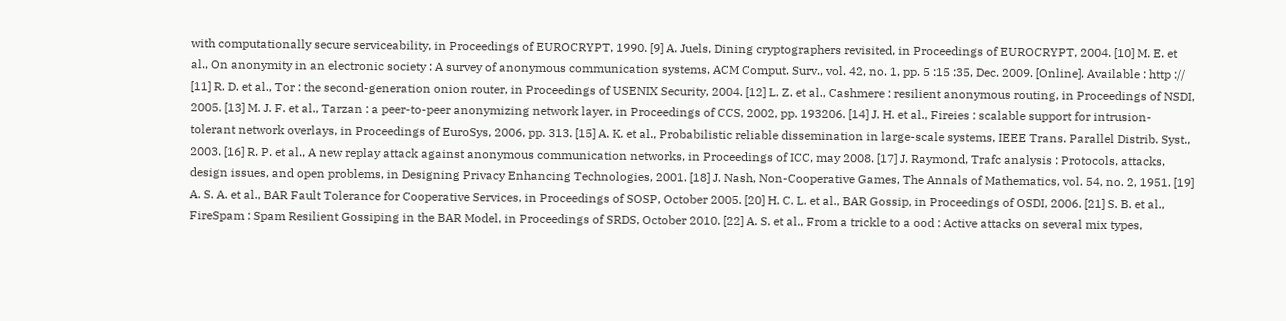with computationally secure serviceability, in Proceedings of EUROCRYPT, 1990. [9] A. Juels, Dining cryptographers revisited, in Proceedings of EUROCRYPT, 2004. [10] M. E. et al., On anonymity in an electronic society : A survey of anonymous communication systems, ACM Comput. Surv., vol. 42, no. 1, pp. 5 :15 :35, Dec. 2009. [Online]. Available : http :// [11] R. D. et al., Tor : the second-generation onion router, in Proceedings of USENIX Security, 2004. [12] L. Z. et al., Cashmere : resilient anonymous routing, in Proceedings of NSDI, 2005. [13] M. J. F. et al., Tarzan : a peer-to-peer anonymizing network layer, in Proceedings of CCS, 2002, pp. 193206. [14] J. H. et al., Fireies : scalable support for intrusion-tolerant network overlays, in Proceedings of EuroSys, 2006, pp. 313. [15] A. K. et al., Probabilistic reliable dissemination in large-scale systems, IEEE Trans. Parallel Distrib. Syst., 2003. [16] R. P. et al., A new replay attack against anonymous communication networks, in Proceedings of ICC, may 2008. [17] J. Raymond, Trafc analysis : Protocols, attacks, design issues, and open problems, in Designing Privacy Enhancing Technologies, 2001. [18] J. Nash, Non-Cooperative Games, The Annals of Mathematics, vol. 54, no. 2, 1951. [19] A. S. A. et al., BAR Fault Tolerance for Cooperative Services, in Proceedings of SOSP, October 2005. [20] H. C. L. et al., BAR Gossip, in Proceedings of OSDI, 2006. [21] S. B. et al., FireSpam : Spam Resilient Gossiping in the BAR Model, in Proceedings of SRDS, October 2010. [22] A. S. et al., From a trickle to a ood : Active attacks on several mix types,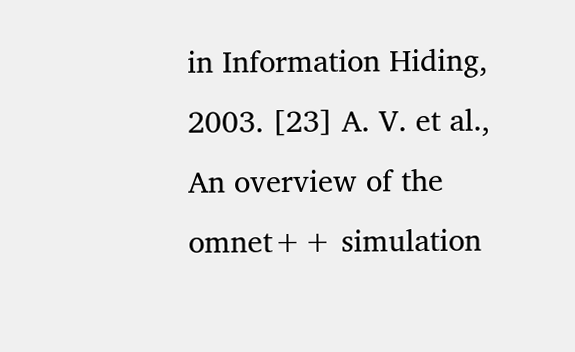in Information Hiding, 2003. [23] A. V. et al., An overview of the omnet++ simulation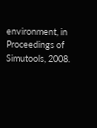environment, in Proceedings of Simutools, 2008.